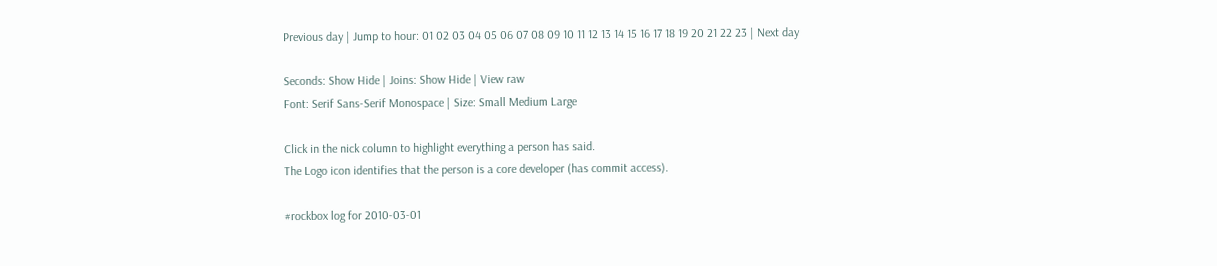Previous day | Jump to hour: 01 02 03 04 05 06 07 08 09 10 11 12 13 14 15 16 17 18 19 20 21 22 23 | Next day

Seconds: Show Hide | Joins: Show Hide | View raw
Font: Serif Sans-Serif Monospace | Size: Small Medium Large

Click in the nick column to highlight everything a person has said.
The Logo icon identifies that the person is a core developer (has commit access).

#rockbox log for 2010-03-01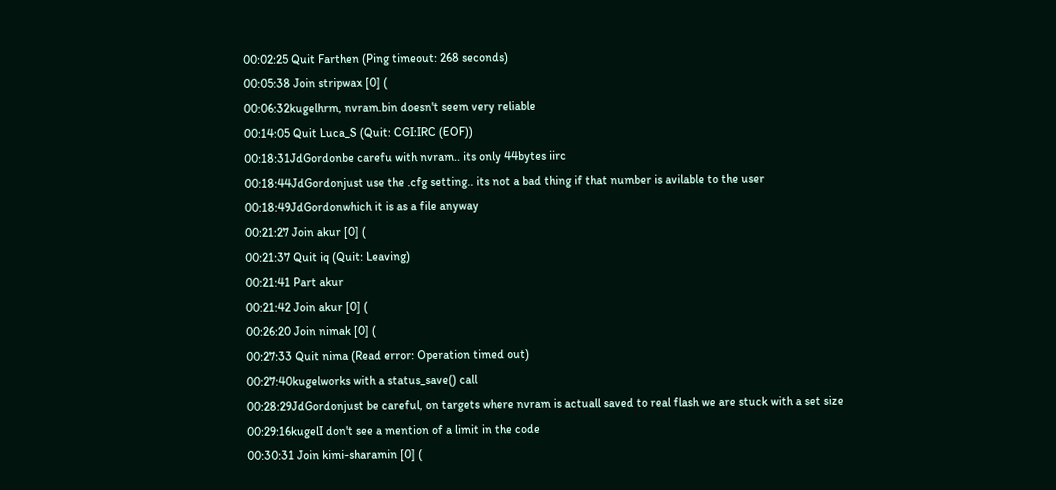00:02:25 Quit Farthen (Ping timeout: 268 seconds)
00:05:38 Join stripwax [0] (
00:06:32kugelhrm, nvram.bin doesn't seem very reliable
00:14:05 Quit Luca_S (Quit: CGI:IRC (EOF))
00:18:31JdGordonbe carefu with nvram.. its only 44bytes iirc
00:18:44JdGordonjust use the .cfg setting.. its not a bad thing if that number is avilable to the user
00:18:49JdGordonwhich it is as a file anyway
00:21:27 Join akur [0] (
00:21:37 Quit iq (Quit: Leaving)
00:21:41 Part akur
00:21:42 Join akur [0] (
00:26:20 Join nimak [0] (
00:27:33 Quit nima (Read error: Operation timed out)
00:27:40kugelworks with a status_save() call
00:28:29JdGordonjust be careful, on targets where nvram is actuall saved to real flash we are stuck with a set size
00:29:16kugelI don't see a mention of a limit in the code
00:30:31 Join kimi-sharamin [0] (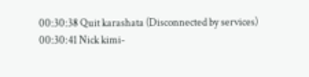00:30:38 Quit karashata (Disconnected by services)
00:30:41 Nick kimi-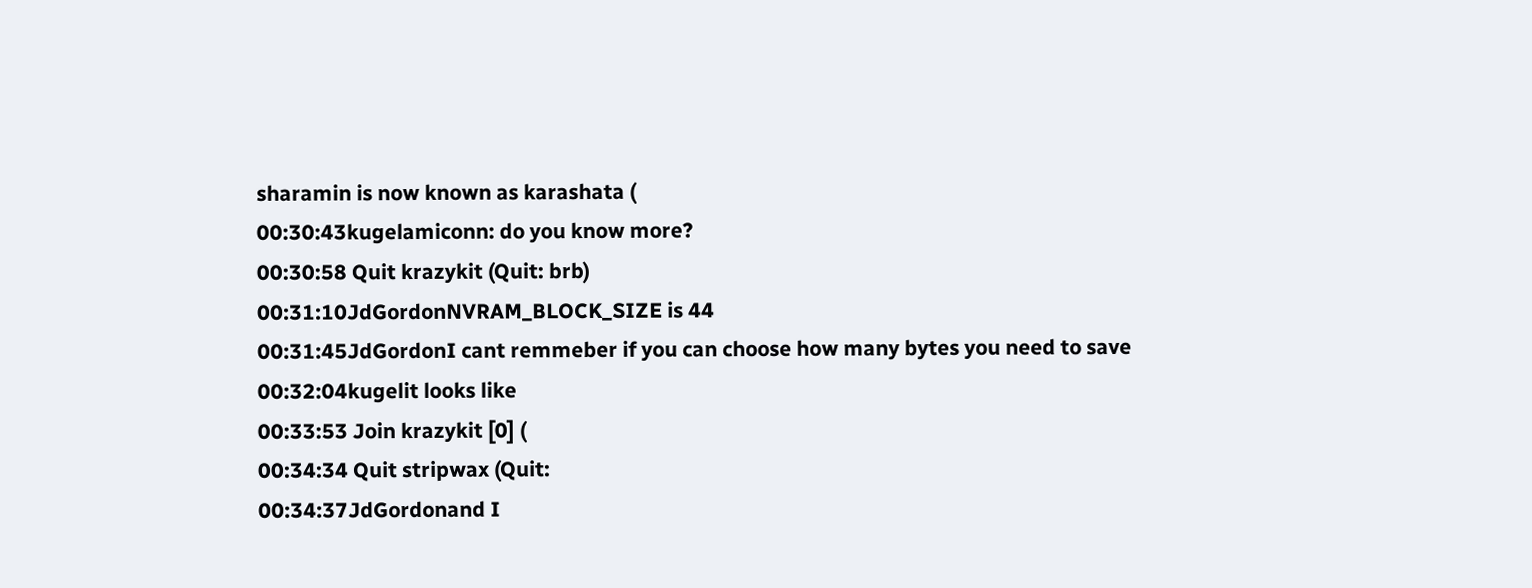sharamin is now known as karashata (
00:30:43kugelamiconn: do you know more?
00:30:58 Quit krazykit (Quit: brb)
00:31:10JdGordonNVRAM_BLOCK_SIZE is 44
00:31:45JdGordonI cant remmeber if you can choose how many bytes you need to save
00:32:04kugelit looks like
00:33:53 Join krazykit [0] (
00:34:34 Quit stripwax (Quit:
00:34:37JdGordonand I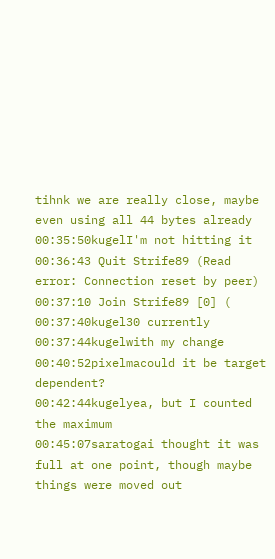tihnk we are really close, maybe even using all 44 bytes already
00:35:50kugelI'm not hitting it
00:36:43 Quit Strife89 (Read error: Connection reset by peer)
00:37:10 Join Strife89 [0] (
00:37:40kugel30 currently
00:37:44kugelwith my change
00:40:52pixelmacould it be target dependent?
00:42:44kugelyea, but I counted the maximum
00:45:07saratogai thought it was full at one point, though maybe things were moved out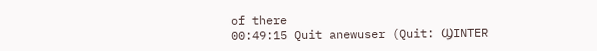of there
00:49:15 Quit anewuser (Quit: ϢINTER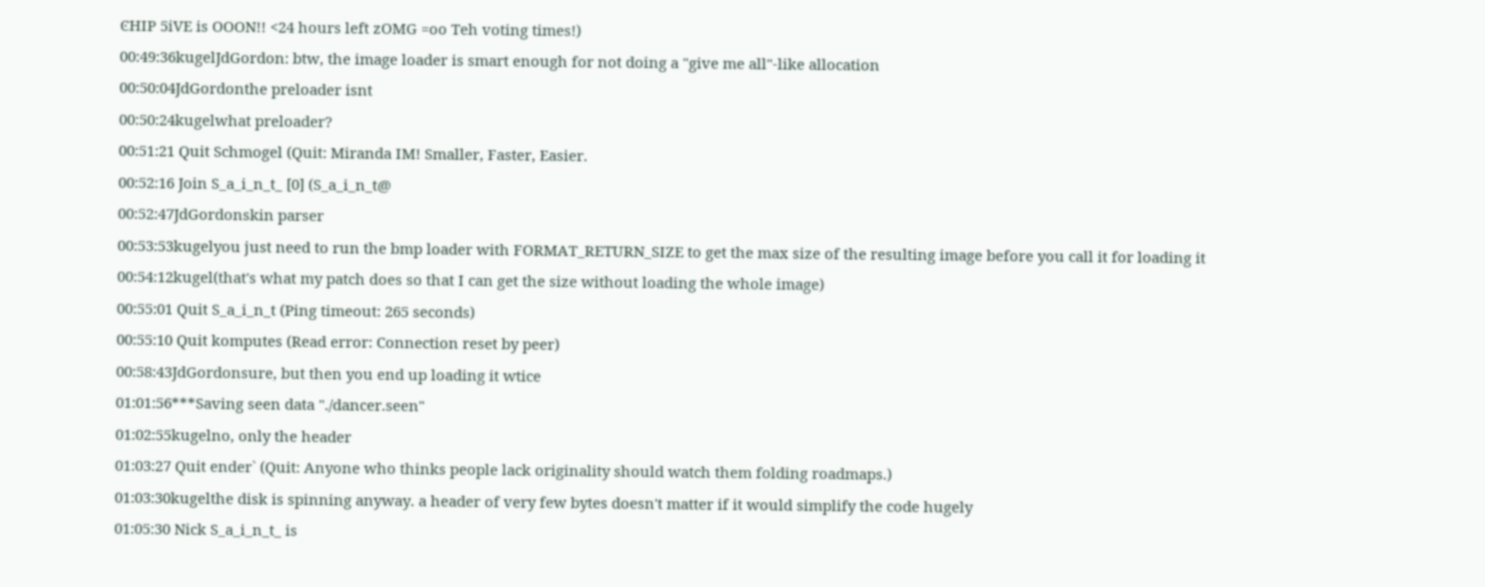ϾHIP 5iVE is OOON!! <24 hours left zOMG =oo Teh voting times!)
00:49:36kugelJdGordon: btw, the image loader is smart enough for not doing a "give me all"-like allocation
00:50:04JdGordonthe preloader isnt
00:50:24kugelwhat preloader?
00:51:21 Quit Schmogel (Quit: Miranda IM! Smaller, Faster, Easier.
00:52:16 Join S_a_i_n_t_ [0] (S_a_i_n_t@
00:52:47JdGordonskin parser
00:53:53kugelyou just need to run the bmp loader with FORMAT_RETURN_SIZE to get the max size of the resulting image before you call it for loading it
00:54:12kugel(that's what my patch does so that I can get the size without loading the whole image)
00:55:01 Quit S_a_i_n_t (Ping timeout: 265 seconds)
00:55:10 Quit komputes (Read error: Connection reset by peer)
00:58:43JdGordonsure, but then you end up loading it wtice
01:01:56***Saving seen data "./dancer.seen"
01:02:55kugelno, only the header
01:03:27 Quit ender` (Quit: Anyone who thinks people lack originality should watch them folding roadmaps.)
01:03:30kugelthe disk is spinning anyway. a header of very few bytes doesn't matter if it would simplify the code hugely
01:05:30 Nick S_a_i_n_t_ is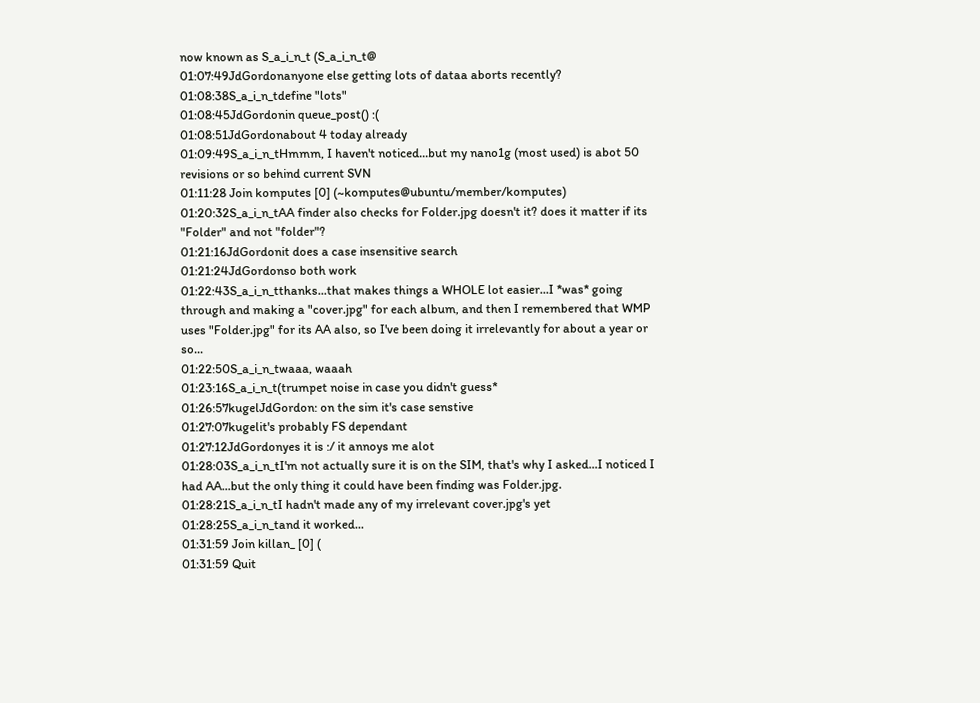now known as S_a_i_n_t (S_a_i_n_t@
01:07:49JdGordonanyone else getting lots of dataa aborts recently?
01:08:38S_a_i_n_tdefine "lots"
01:08:45JdGordonin queue_post() :(
01:08:51JdGordonabout 4 today already
01:09:49S_a_i_n_tHmmm, I haven't noticed...but my nano1g (most used) is abot 50 revisions or so behind current SVN
01:11:28 Join komputes [0] (~komputes@ubuntu/member/komputes)
01:20:32S_a_i_n_tAA finder also checks for Folder.jpg doesn't it? does it matter if its "Folder" and not "folder"?
01:21:16JdGordonit does a case insensitive search
01:21:24JdGordonso both work
01:22:43S_a_i_n_tthanks...that makes things a WHOLE lot easier...I *was* going through and making a "cover.jpg" for each album, and then I remembered that WMP uses "Folder.jpg" for its AA also, so I've been doing it irrelevantly for about a year or so...
01:22:50S_a_i_n_twaaa, waaah
01:23:16S_a_i_n_t(trumpet noise in case you didn't guess*
01:26:57kugelJdGordon: on the sim it's case senstive
01:27:07kugelit's probably FS dependant
01:27:12JdGordonyes it is :/ it annoys me alot
01:28:03S_a_i_n_tI'm not actually sure it is on the SIM, that's why I asked...I noticed I had AA...but the only thing it could have been finding was Folder.jpg.
01:28:21S_a_i_n_tI hadn't made any of my irrelevant cover.jpg's yet
01:28:25S_a_i_n_tand it worked...
01:31:59 Join killan_ [0] (
01:31:59 Quit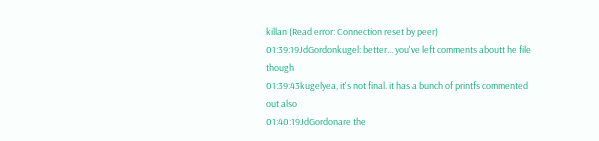killan (Read error: Connection reset by peer)
01:39:19JdGordonkugel: better... you've left comments aboutt he file though
01:39:43kugelyea, it's not final. it has a bunch of printfs commented out also
01:40:19JdGordonare the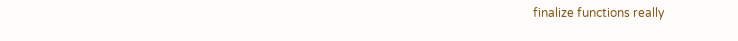finalize functions really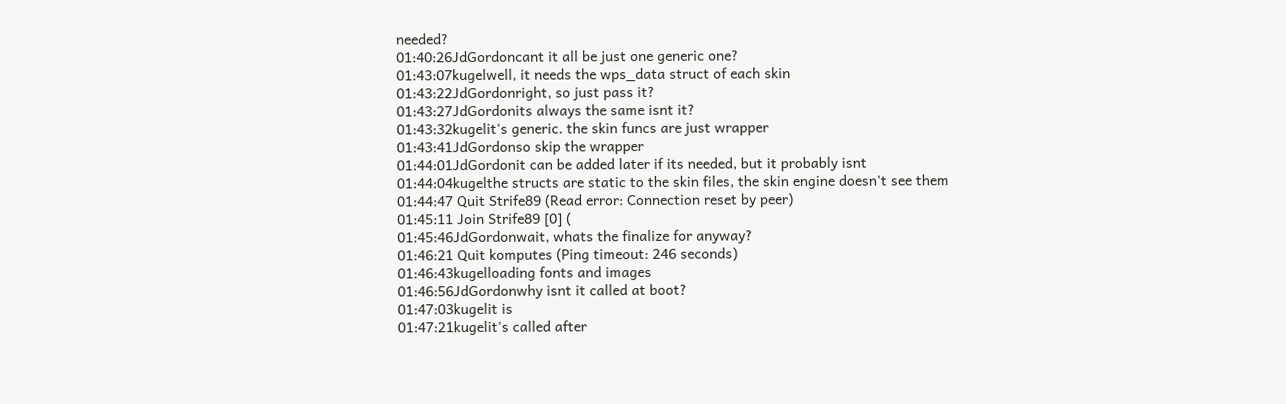needed?
01:40:26JdGordoncant it all be just one generic one?
01:43:07kugelwell, it needs the wps_data struct of each skin
01:43:22JdGordonright, so just pass it?
01:43:27JdGordonits always the same isnt it?
01:43:32kugelit's generic. the skin funcs are just wrapper
01:43:41JdGordonso skip the wrapper
01:44:01JdGordonit can be added later if its needed, but it probably isnt
01:44:04kugelthe structs are static to the skin files, the skin engine doesn't see them
01:44:47 Quit Strife89 (Read error: Connection reset by peer)
01:45:11 Join Strife89 [0] (
01:45:46JdGordonwait, whats the finalize for anyway?
01:46:21 Quit komputes (Ping timeout: 246 seconds)
01:46:43kugelloading fonts and images
01:46:56JdGordonwhy isnt it called at boot?
01:47:03kugelit is
01:47:21kugelit's called after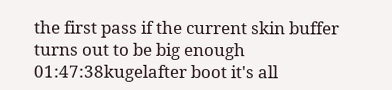the first pass if the current skin buffer turns out to be big enough
01:47:38kugelafter boot it's all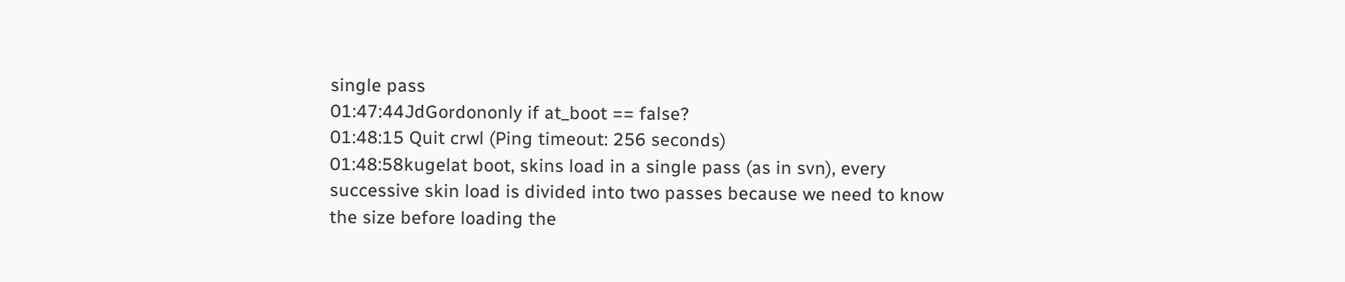single pass
01:47:44JdGordononly if at_boot == false?
01:48:15 Quit crwl (Ping timeout: 256 seconds)
01:48:58kugelat boot, skins load in a single pass (as in svn), every successive skin load is divided into two passes because we need to know the size before loading the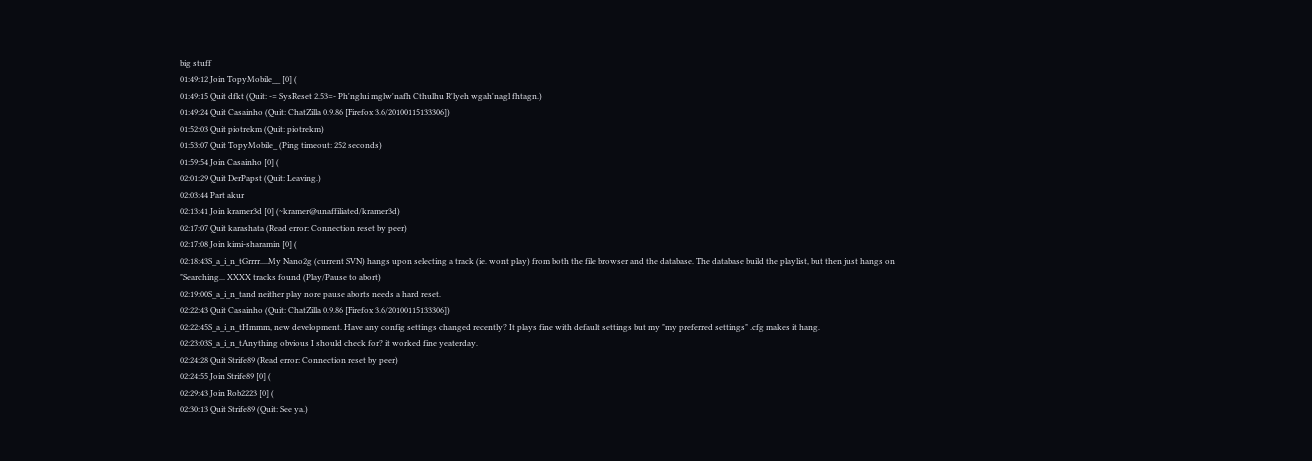big stuff
01:49:12 Join TopyMobile__ [0] (
01:49:15 Quit dfkt (Quit: -= SysReset 2.53=- Ph'nglui mglw'nafh Cthulhu R'lyeh wgah'nagl fhtagn.)
01:49:24 Quit Casainho (Quit: ChatZilla 0.9.86 [Firefox 3.6/20100115133306])
01:52:03 Quit piotrekm (Quit: piotrekm)
01:53:07 Quit TopyMobile_ (Ping timeout: 252 seconds)
01:59:54 Join Casainho [0] (
02:01:29 Quit DerPapst (Quit: Leaving.)
02:03:44 Part akur
02:13:41 Join kramer3d [0] (~kramer@unaffiliated/kramer3d)
02:17:07 Quit karashata (Read error: Connection reset by peer)
02:17:08 Join kimi-sharamin [0] (
02:18:43S_a_i_n_tGrrrr....My Nano2g (current SVN) hangs upon selecting a track (ie. wont play) from both the file browser and the database. The database build the playlist, but then just hangs on "Searching... XXXX tracks found (Play/Pause to abort)
02:19:00S_a_i_n_tand neither play nore pause aborts needs a hard reset.
02:22:43 Quit Casainho (Quit: ChatZilla 0.9.86 [Firefox 3.6/20100115133306])
02:22:45S_a_i_n_tHmmm, new development. Have any config settings changed recently? It plays fine with default settings but my "my preferred settings" .cfg makes it hang.
02:23:03S_a_i_n_tAnything obvious I should check for? it worked fine yeaterday.
02:24:28 Quit Strife89 (Read error: Connection reset by peer)
02:24:55 Join Strife89 [0] (
02:29:43 Join Rob2223 [0] (
02:30:13 Quit Strife89 (Quit: See ya.)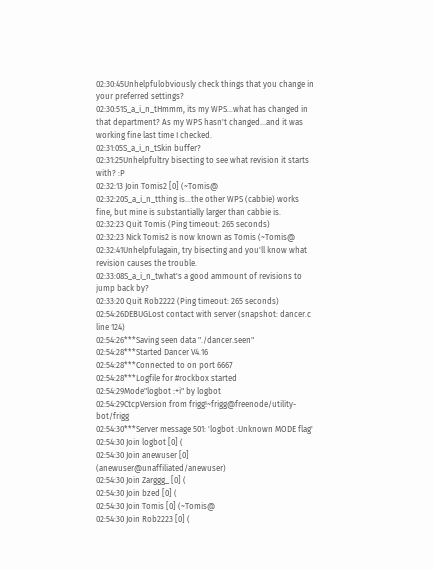02:30:45Unhelpfulobviously check things that you change in your preferred settings?
02:30:51S_a_i_n_tHmmm, its my WPS...what has changed in that department? As my WPS hasn't changed...and it was working fine last time I checked.
02:31:05S_a_i_n_tSkin buffer?
02:31:25Unhelpfultry bisecting to see what revision it starts with? :P
02:32:13 Join Tomis2 [0] (~Tomis@
02:32:20S_a_i_n_tthing is...the other WPS (cabbie) works fine, but mine is substantially larger than cabbie is.
02:32:23 Quit Tomis (Ping timeout: 265 seconds)
02:32:23 Nick Tomis2 is now known as Tomis (~Tomis@
02:32:41Unhelpfulagain, try bisecting and you'll know what revision causes the trouble.
02:33:08S_a_i_n_twhat's a good ammount of revisions to jump back by?
02:33:20 Quit Rob2222 (Ping timeout: 265 seconds)
02:54:26DEBUGLost contact with server (snapshot: dancer.c line 124)
02:54:26***Saving seen data "./dancer.seen"
02:54:28***Started Dancer V4.16
02:54:28***Connected to on port 6667
02:54:28***Logfile for #rockbox started
02:54:29Mode"logbot :+i" by logbot
02:54:29CtcpVersion from frigg!~frigg@freenode/utility-bot/frigg
02:54:30***Server message 501: 'logbot :Unknown MODE flag'
02:54:30 Join logbot [0] (
02:54:30 Join anewuser [0] (anewuser@unaffiliated/anewuser)
02:54:30 Join Zarggg_ [0] (
02:54:30 Join bzed [0] (
02:54:30 Join Tomis [0] (~Tomis@
02:54:30 Join Rob2223 [0] (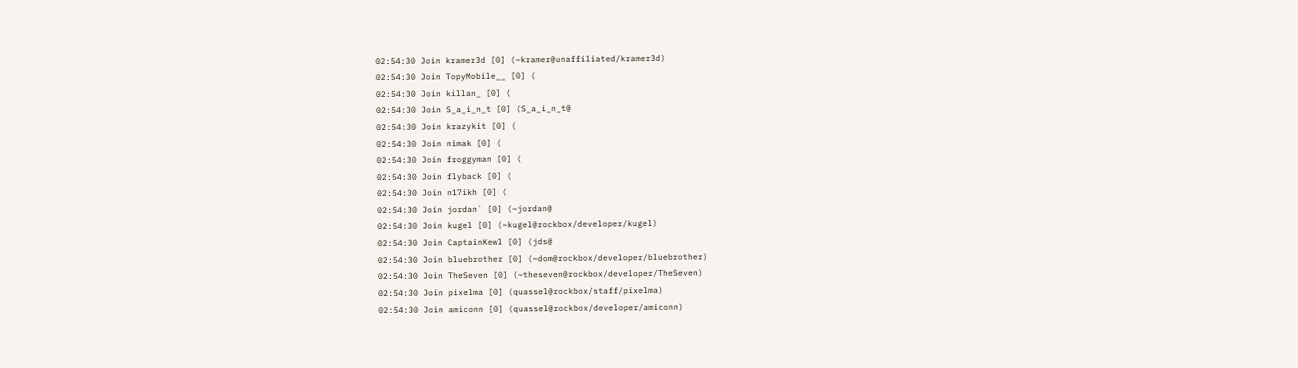02:54:30 Join kramer3d [0] (~kramer@unaffiliated/kramer3d)
02:54:30 Join TopyMobile__ [0] (
02:54:30 Join killan_ [0] (
02:54:30 Join S_a_i_n_t [0] (S_a_i_n_t@
02:54:30 Join krazykit [0] (
02:54:30 Join nimak [0] (
02:54:30 Join froggyman [0] (
02:54:30 Join flyback [0] (
02:54:30 Join n17ikh [0] (
02:54:30 Join jordan` [0] (~jordan@
02:54:30 Join kugel [0] (~kugel@rockbox/developer/kugel)
02:54:30 Join CaptainKewl [0] (jds@
02:54:30 Join bluebrother [0] (~dom@rockbox/developer/bluebrother)
02:54:30 Join TheSeven [0] (~theseven@rockbox/developer/TheSeven)
02:54:30 Join pixelma [0] (quassel@rockbox/staff/pixelma)
02:54:30 Join amiconn [0] (quassel@rockbox/developer/amiconn)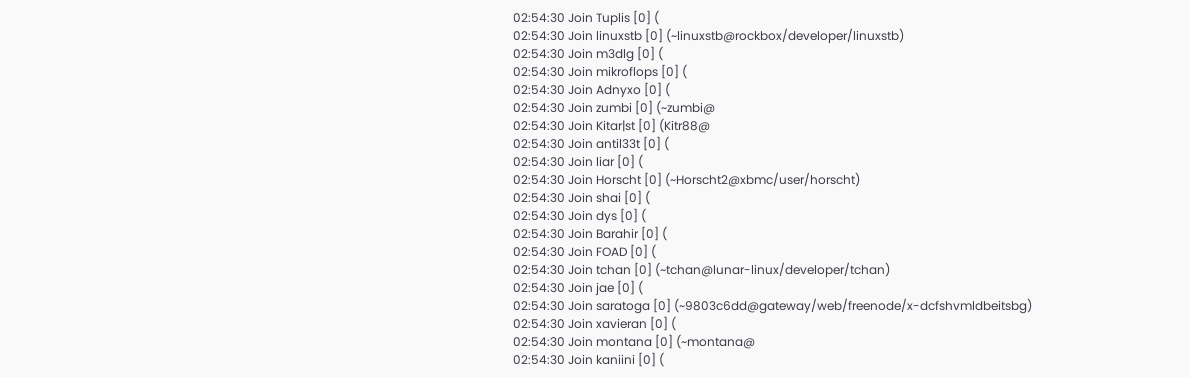02:54:30 Join Tuplis [0] (
02:54:30 Join linuxstb [0] (~linuxstb@rockbox/developer/linuxstb)
02:54:30 Join m3dlg [0] (
02:54:30 Join mikroflops [0] (
02:54:30 Join Adnyxo [0] (
02:54:30 Join zumbi [0] (~zumbi@
02:54:30 Join Kitar|st [0] (Kitr88@
02:54:30 Join antil33t [0] (
02:54:30 Join liar [0] (
02:54:30 Join Horscht [0] (~Horscht2@xbmc/user/horscht)
02:54:30 Join shai [0] (
02:54:30 Join dys [0] (
02:54:30 Join Barahir [0] (
02:54:30 Join FOAD [0] (
02:54:30 Join tchan [0] (~tchan@lunar-linux/developer/tchan)
02:54:30 Join jae [0] (
02:54:30 Join saratoga [0] (~9803c6dd@gateway/web/freenode/x-dcfshvmldbeitsbg)
02:54:30 Join xavieran [0] (
02:54:30 Join montana [0] (~montana@
02:54:30 Join kaniini [0] (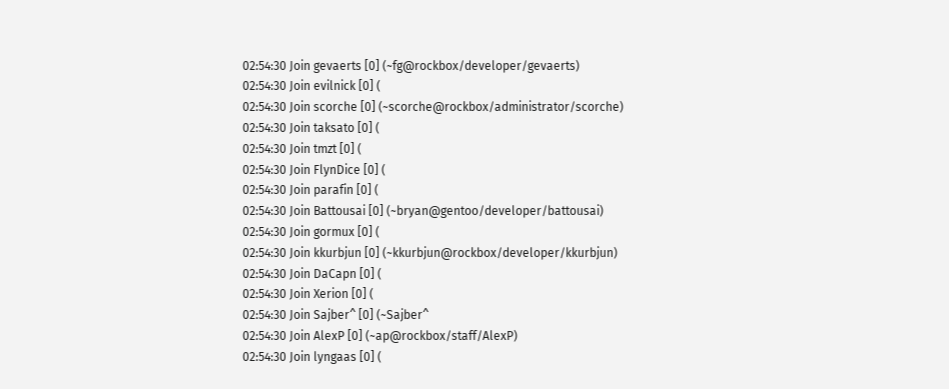02:54:30 Join gevaerts [0] (~fg@rockbox/developer/gevaerts)
02:54:30 Join evilnick [0] (
02:54:30 Join scorche [0] (~scorche@rockbox/administrator/scorche)
02:54:30 Join taksato [0] (
02:54:30 Join tmzt [0] (
02:54:30 Join FlynDice [0] (
02:54:30 Join parafin [0] (
02:54:30 Join Battousai [0] (~bryan@gentoo/developer/battousai)
02:54:30 Join gormux [0] (
02:54:30 Join kkurbjun [0] (~kkurbjun@rockbox/developer/kkurbjun)
02:54:30 Join DaCapn [0] (
02:54:30 Join Xerion [0] (
02:54:30 Join Sajber^ [0] (~Sajber^
02:54:30 Join AlexP [0] (~ap@rockbox/staff/AlexP)
02:54:30 Join lyngaas [0] (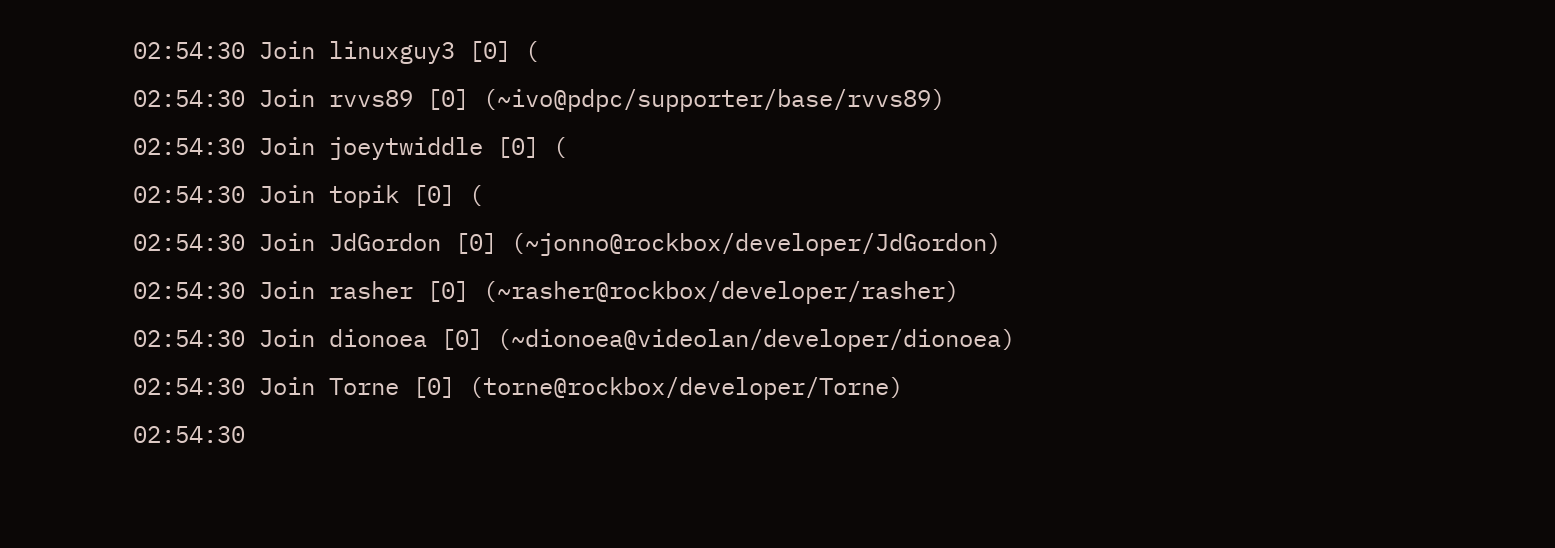02:54:30 Join linuxguy3 [0] (
02:54:30 Join rvvs89 [0] (~ivo@pdpc/supporter/base/rvvs89)
02:54:30 Join joeytwiddle [0] (
02:54:30 Join topik [0] (
02:54:30 Join JdGordon [0] (~jonno@rockbox/developer/JdGordon)
02:54:30 Join rasher [0] (~rasher@rockbox/developer/rasher)
02:54:30 Join dionoea [0] (~dionoea@videolan/developer/dionoea)
02:54:30 Join Torne [0] (torne@rockbox/developer/Torne)
02:54:30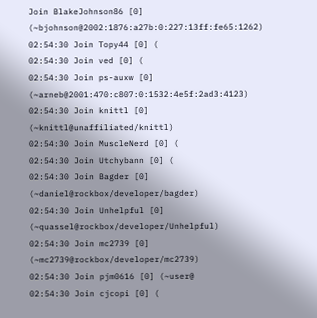Join BlakeJohnson86 [0] (~bjohnson@2002:1876:a27b:0:227:13ff:fe65:1262)
02:54:30 Join Topy44 [0] (
02:54:30 Join ved [0] (
02:54:30 Join ps-auxw [0] (~arneb@2001:470:c807:0:1532:4e5f:2ad3:4123)
02:54:30 Join knittl [0] (~knittl@unaffiliated/knittl)
02:54:30 Join MuscleNerd [0] (
02:54:30 Join Utchybann [0] (
02:54:30 Join Bagder [0] (~daniel@rockbox/developer/bagder)
02:54:30 Join Unhelpful [0] (~quassel@rockbox/developer/Unhelpful)
02:54:30 Join mc2739 [0] (~mc2739@rockbox/developer/mc2739)
02:54:30 Join pjm0616 [0] (~user@
02:54:30 Join cjcopi [0] (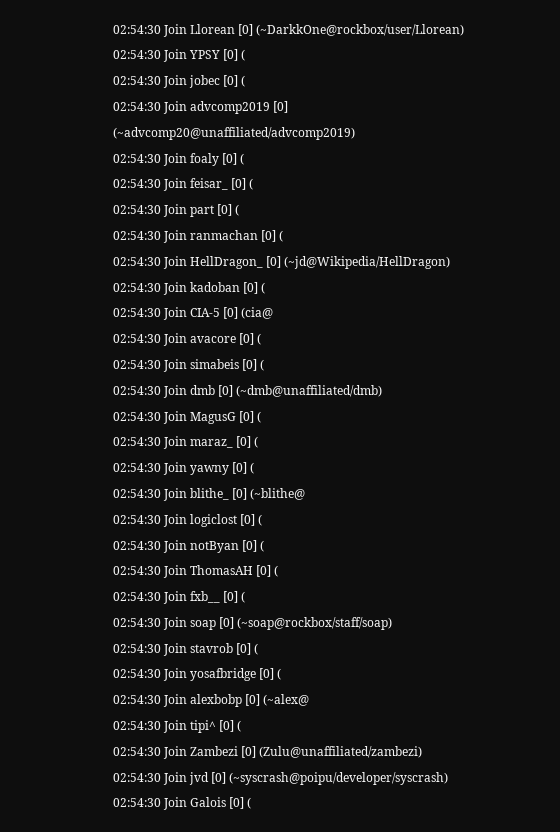02:54:30 Join Llorean [0] (~DarkkOne@rockbox/user/Llorean)
02:54:30 Join YPSY [0] (
02:54:30 Join jobec [0] (
02:54:30 Join advcomp2019 [0] (~advcomp20@unaffiliated/advcomp2019)
02:54:30 Join foaly [0] (
02:54:30 Join feisar_ [0] (
02:54:30 Join part [0] (
02:54:30 Join ranmachan [0] (
02:54:30 Join HellDragon_ [0] (~jd@Wikipedia/HellDragon)
02:54:30 Join kadoban [0] (
02:54:30 Join CIA-5 [0] (cia@
02:54:30 Join avacore [0] (
02:54:30 Join simabeis [0] (
02:54:30 Join dmb [0] (~dmb@unaffiliated/dmb)
02:54:30 Join MagusG [0] (
02:54:30 Join maraz_ [0] (
02:54:30 Join yawny [0] (
02:54:30 Join blithe_ [0] (~blithe@
02:54:30 Join logiclost [0] (
02:54:30 Join notByan [0] (
02:54:30 Join ThomasAH [0] (
02:54:30 Join fxb__ [0] (
02:54:30 Join soap [0] (~soap@rockbox/staff/soap)
02:54:30 Join stavrob [0] (
02:54:30 Join yosafbridge [0] (
02:54:30 Join alexbobp [0] (~alex@
02:54:30 Join tipi^ [0] (
02:54:30 Join Zambezi [0] (Zulu@unaffiliated/zambezi)
02:54:30 Join jvd [0] (~syscrash@poipu/developer/syscrash)
02:54:30 Join Galois [0] (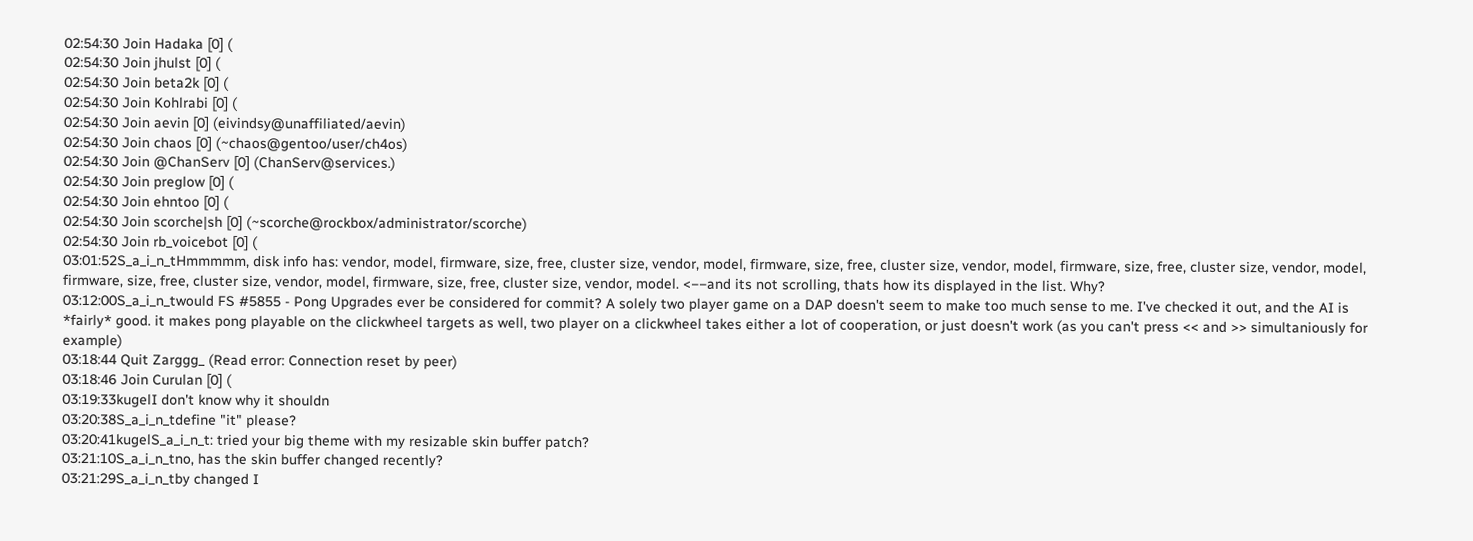02:54:30 Join Hadaka [0] (
02:54:30 Join jhulst [0] (
02:54:30 Join beta2k [0] (
02:54:30 Join Kohlrabi [0] (
02:54:30 Join aevin [0] (eivindsy@unaffiliated/aevin)
02:54:30 Join chaos [0] (~chaos@gentoo/user/ch4os)
02:54:30 Join @ChanServ [0] (ChanServ@services.)
02:54:30 Join preglow [0] (
02:54:30 Join ehntoo [0] (
02:54:30 Join scorche|sh [0] (~scorche@rockbox/administrator/scorche)
02:54:30 Join rb_voicebot [0] (
03:01:52S_a_i_n_tHmmmmm, disk info has: vendor, model, firmware, size, free, cluster size, vendor, model, firmware, size, free, cluster size, vendor, model, firmware, size, free, cluster size, vendor, model, firmware, size, free, cluster size, vendor, model, firmware, size, free, cluster size, vendor, model. <−−and its not scrolling, thats how its displayed in the list. Why?
03:12:00S_a_i_n_twould FS #5855 - Pong Upgrades ever be considered for commit? A solely two player game on a DAP doesn't seem to make too much sense to me. I've checked it out, and the AI is *fairly* good. it makes pong playable on the clickwheel targets as well, two player on a clickwheel takes either a lot of cooperation, or just doesn't work (as you can't press << and >> simultaniously for example)
03:18:44 Quit Zarggg_ (Read error: Connection reset by peer)
03:18:46 Join Curulan [0] (
03:19:33kugelI don't know why it shouldn
03:20:38S_a_i_n_tdefine "it" please?
03:20:41kugelS_a_i_n_t: tried your big theme with my resizable skin buffer patch?
03:21:10S_a_i_n_tno, has the skin buffer changed recently?
03:21:29S_a_i_n_tby changed I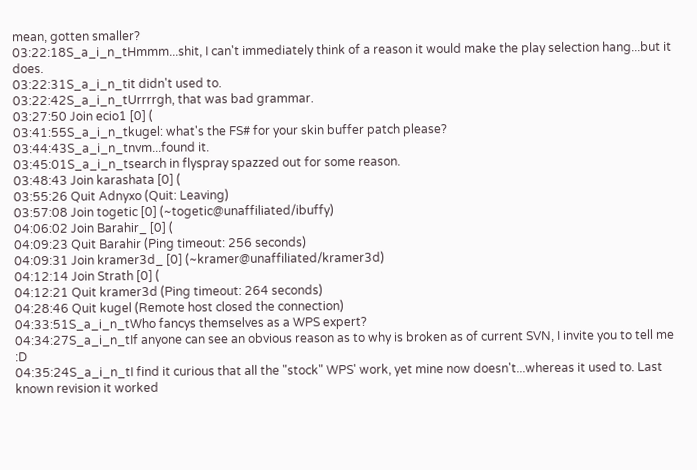mean, gotten smaller?
03:22:18S_a_i_n_tHmmm...shit, I can't immediately think of a reason it would make the play selection hang...but it does.
03:22:31S_a_i_n_tit didn't used to.
03:22:42S_a_i_n_tUrrrrgh, that was bad grammar.
03:27:50 Join ecio1 [0] (
03:41:55S_a_i_n_tkugel: what's the FS# for your skin buffer patch please?
03:44:43S_a_i_n_tnvm...found it.
03:45:01S_a_i_n_tsearch in flyspray spazzed out for some reason.
03:48:43 Join karashata [0] (
03:55:26 Quit Adnyxo (Quit: Leaving)
03:57:08 Join togetic [0] (~togetic@unaffiliated/ibuffy)
04:06:02 Join Barahir_ [0] (
04:09:23 Quit Barahir (Ping timeout: 256 seconds)
04:09:31 Join kramer3d_ [0] (~kramer@unaffiliated/kramer3d)
04:12:14 Join Strath [0] (
04:12:21 Quit kramer3d (Ping timeout: 264 seconds)
04:28:46 Quit kugel (Remote host closed the connection)
04:33:51S_a_i_n_tWho fancys themselves as a WPS expert?
04:34:27S_a_i_n_tIf anyone can see an obvious reason as to why is broken as of current SVN, I invite you to tell me :D
04:35:24S_a_i_n_tI find it curious that all the "stock" WPS' work, yet mine now doesn't...whereas it used to. Last known revision it worked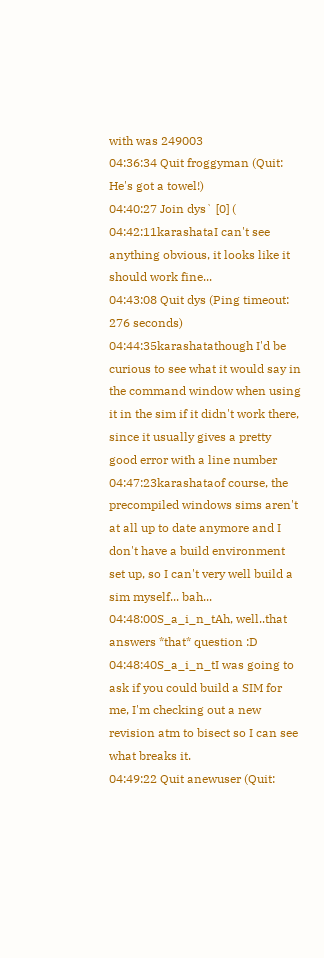with was 249003
04:36:34 Quit froggyman (Quit: He's got a towel!)
04:40:27 Join dys` [0] (
04:42:11karashataI can't see anything obvious, it looks like it should work fine...
04:43:08 Quit dys (Ping timeout: 276 seconds)
04:44:35karashatathough I'd be curious to see what it would say in the command window when using it in the sim if it didn't work there, since it usually gives a pretty good error with a line number
04:47:23karashataof course, the precompiled windows sims aren't at all up to date anymore and I don't have a build environment set up, so I can't very well build a sim myself... bah...
04:48:00S_a_i_n_tAh, well..that answers *that* question :D
04:48:40S_a_i_n_tI was going to ask if you could build a SIM for me, I'm checking out a new revision atm to bisect so I can see what breaks it.
04:49:22 Quit anewuser (Quit: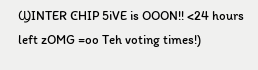ϢINTER ϾHIP 5iVE is OOON!! <24 hours left zOMG =oo Teh voting times!)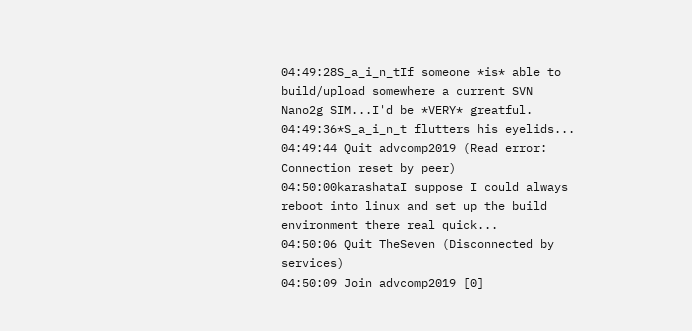04:49:28S_a_i_n_tIf someone *is* able to build/upload somewhere a current SVN Nano2g SIM...I'd be *VERY* greatful.
04:49:36*S_a_i_n_t flutters his eyelids...
04:49:44 Quit advcomp2019 (Read error: Connection reset by peer)
04:50:00karashataI suppose I could always reboot into linux and set up the build environment there real quick...
04:50:06 Quit TheSeven (Disconnected by services)
04:50:09 Join advcomp2019 [0]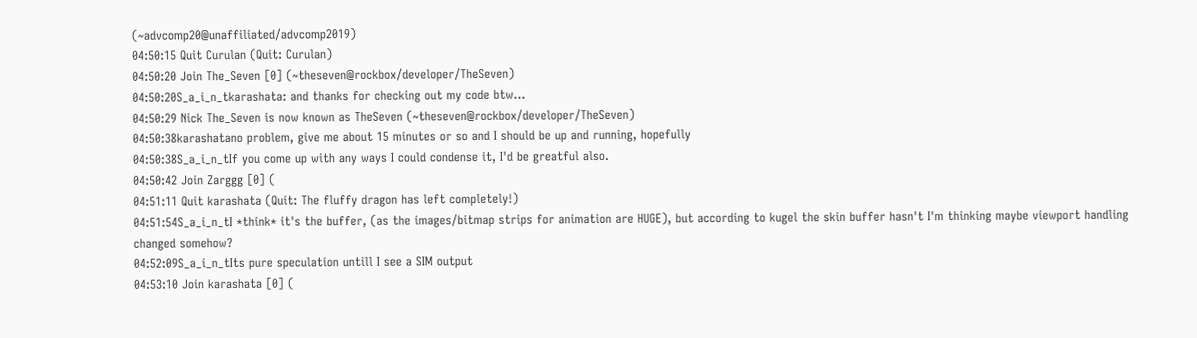(~advcomp20@unaffiliated/advcomp2019)
04:50:15 Quit Curulan (Quit: Curulan)
04:50:20 Join The_Seven [0] (~theseven@rockbox/developer/TheSeven)
04:50:20S_a_i_n_tkarashata: and thanks for checking out my code btw...
04:50:29 Nick The_Seven is now known as TheSeven (~theseven@rockbox/developer/TheSeven)
04:50:38karashatano problem, give me about 15 minutes or so and I should be up and running, hopefully
04:50:38S_a_i_n_tIf you come up with any ways I could condense it, I'd be greatful also.
04:50:42 Join Zarggg [0] (
04:51:11 Quit karashata (Quit: The fluffy dragon has left completely!)
04:51:54S_a_i_n_tI *think* it's the buffer, (as the images/bitmap strips for animation are HUGE), but according to kugel the skin buffer hasn't I'm thinking maybe viewport handling changed somehow?
04:52:09S_a_i_n_tIts pure speculation untill I see a SIM output
04:53:10 Join karashata [0] (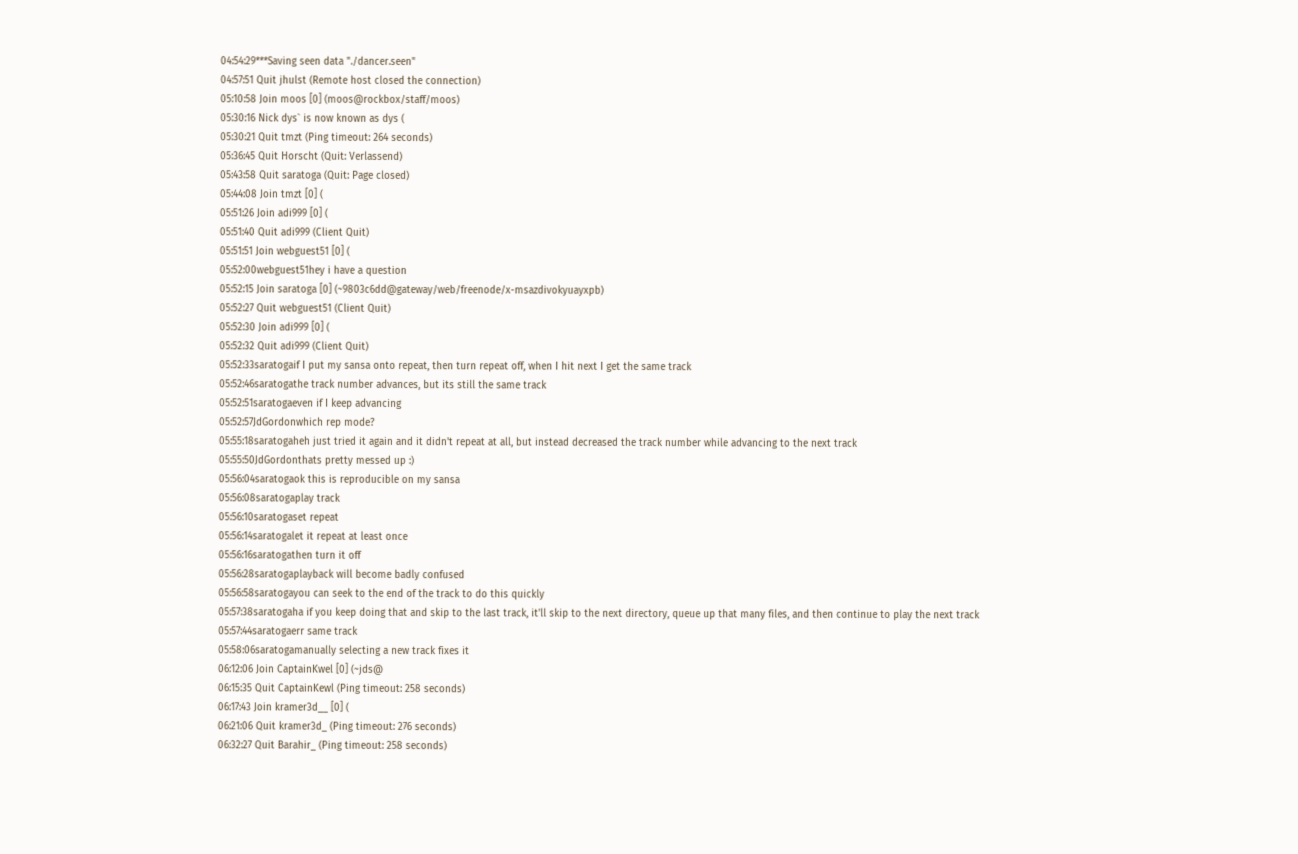04:54:29***Saving seen data "./dancer.seen"
04:57:51 Quit jhulst (Remote host closed the connection)
05:10:58 Join moos [0] (moos@rockbox/staff/moos)
05:30:16 Nick dys` is now known as dys (
05:30:21 Quit tmzt (Ping timeout: 264 seconds)
05:36:45 Quit Horscht (Quit: Verlassend)
05:43:58 Quit saratoga (Quit: Page closed)
05:44:08 Join tmzt [0] (
05:51:26 Join adi999 [0] (
05:51:40 Quit adi999 (Client Quit)
05:51:51 Join webguest51 [0] (
05:52:00webguest51hey i have a question
05:52:15 Join saratoga [0] (~9803c6dd@gateway/web/freenode/x-msazdivokyuayxpb)
05:52:27 Quit webguest51 (Client Quit)
05:52:30 Join adi999 [0] (
05:52:32 Quit adi999 (Client Quit)
05:52:33saratogaif I put my sansa onto repeat, then turn repeat off, when I hit next I get the same track
05:52:46saratogathe track number advances, but its still the same track
05:52:51saratogaeven if I keep advancing
05:52:57JdGordonwhich rep mode?
05:55:18saratogaheh just tried it again and it didn't repeat at all, but instead decreased the track number while advancing to the next track
05:55:50JdGordonthats pretty messed up :)
05:56:04saratogaok this is reproducible on my sansa
05:56:08saratogaplay track
05:56:10saratogaset repeat
05:56:14saratogalet it repeat at least once
05:56:16saratogathen turn it off
05:56:28saratogaplayback will become badly confused
05:56:58saratogayou can seek to the end of the track to do this quickly
05:57:38saratogaha if you keep doing that and skip to the last track, it'll skip to the next directory, queue up that many files, and then continue to play the next track
05:57:44saratogaerr same track
05:58:06saratogamanually selecting a new track fixes it
06:12:06 Join CaptainKwel [0] (~jds@
06:15:35 Quit CaptainKewl (Ping timeout: 258 seconds)
06:17:43 Join kramer3d__ [0] (
06:21:06 Quit kramer3d_ (Ping timeout: 276 seconds)
06:32:27 Quit Barahir_ (Ping timeout: 258 seconds)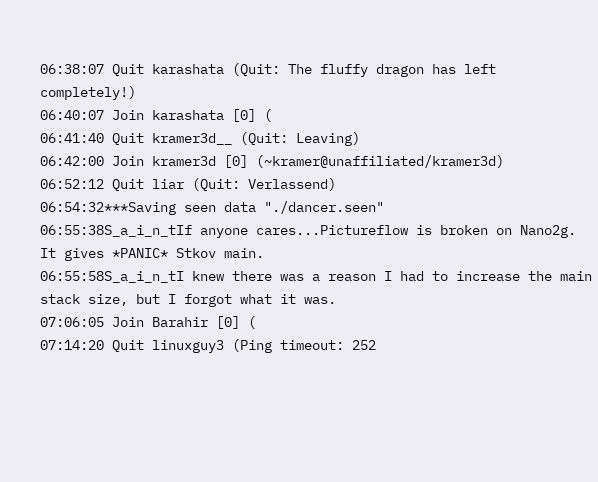06:38:07 Quit karashata (Quit: The fluffy dragon has left completely!)
06:40:07 Join karashata [0] (
06:41:40 Quit kramer3d__ (Quit: Leaving)
06:42:00 Join kramer3d [0] (~kramer@unaffiliated/kramer3d)
06:52:12 Quit liar (Quit: Verlassend)
06:54:32***Saving seen data "./dancer.seen"
06:55:38S_a_i_n_tIf anyone cares...Pictureflow is broken on Nano2g. It gives *PANIC* Stkov main.
06:55:58S_a_i_n_tI knew there was a reason I had to increase the main stack size, but I forgot what it was.
07:06:05 Join Barahir [0] (
07:14:20 Quit linuxguy3 (Ping timeout: 252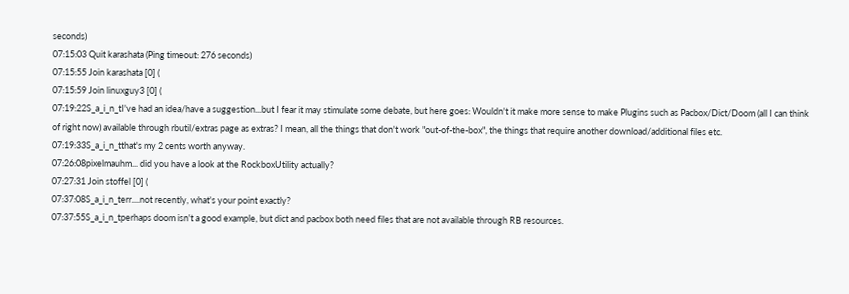seconds)
07:15:03 Quit karashata (Ping timeout: 276 seconds)
07:15:55 Join karashata [0] (
07:15:59 Join linuxguy3 [0] (
07:19:22S_a_i_n_tI've had an idea/have a suggestion...but I fear it may stimulate some debate, but here goes: Wouldn't it make more sense to make Plugins such as Pacbox/Dict/Doom (all I can think of right now) available through rbutil/extras page as extras? I mean, all the things that don't work "out-of-the-box", the things that require another download/additional files etc.
07:19:33S_a_i_n_tthat's my 2 cents worth anyway.
07:26:08pixelmauhm... did you have a look at the RockboxUtility actually?
07:27:31 Join stoffel [0] (
07:37:08S_a_i_n_terr....not recently, what's your point exactly?
07:37:55S_a_i_n_tperhaps doom isn't a good example, but dict and pacbox both need files that are not available through RB resources.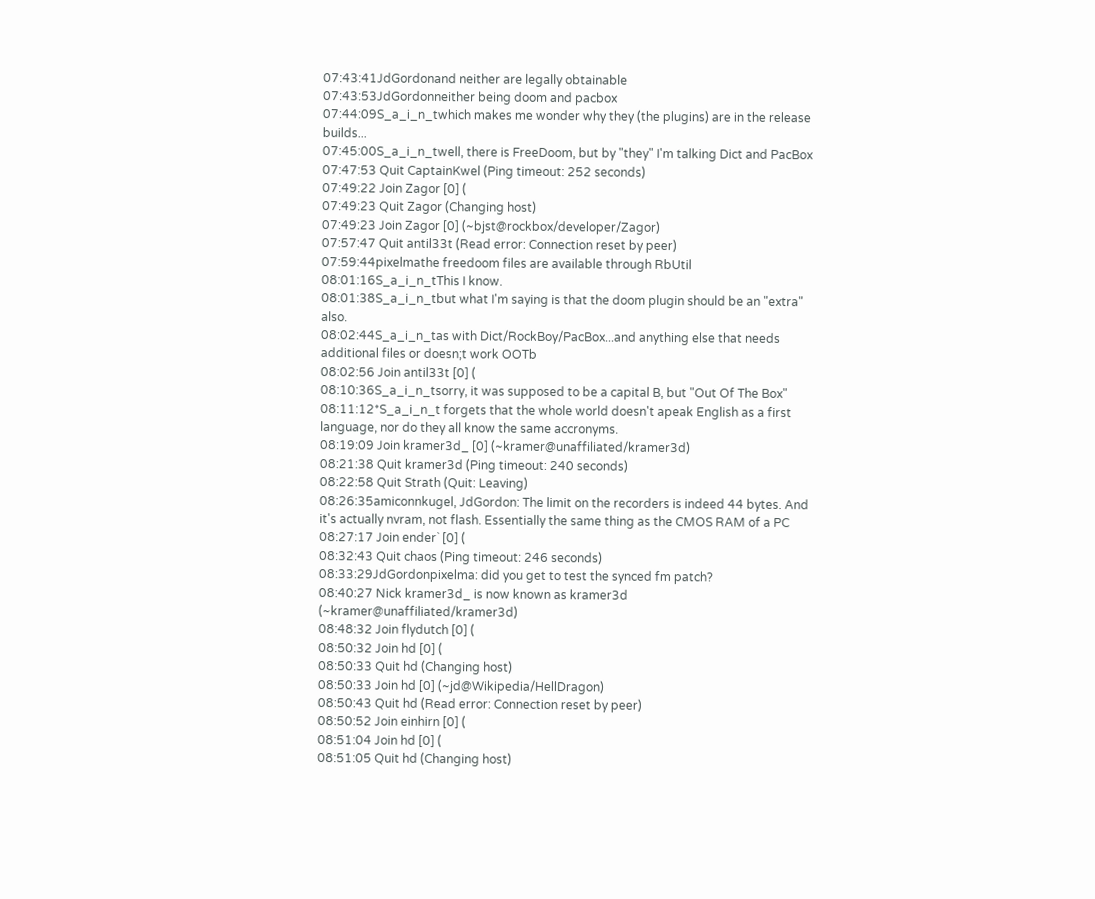07:43:41JdGordonand neither are legally obtainable
07:43:53JdGordonneither being doom and pacbox
07:44:09S_a_i_n_twhich makes me wonder why they (the plugins) are in the release builds...
07:45:00S_a_i_n_twell, there is FreeDoom, but by "they" I'm talking Dict and PacBox
07:47:53 Quit CaptainKwel (Ping timeout: 252 seconds)
07:49:22 Join Zagor [0] (
07:49:23 Quit Zagor (Changing host)
07:49:23 Join Zagor [0] (~bjst@rockbox/developer/Zagor)
07:57:47 Quit antil33t (Read error: Connection reset by peer)
07:59:44pixelmathe freedoom files are available through RbUtil
08:01:16S_a_i_n_tThis I know.
08:01:38S_a_i_n_tbut what I'm saying is that the doom plugin should be an "extra" also.
08:02:44S_a_i_n_tas with Dict/RockBoy/PacBox...and anything else that needs additional files or doesn;t work OOTb
08:02:56 Join antil33t [0] (
08:10:36S_a_i_n_tsorry, it was supposed to be a capital B, but "Out Of The Box"
08:11:12*S_a_i_n_t forgets that the whole world doesn't apeak English as a first language, nor do they all know the same accronyms.
08:19:09 Join kramer3d_ [0] (~kramer@unaffiliated/kramer3d)
08:21:38 Quit kramer3d (Ping timeout: 240 seconds)
08:22:58 Quit Strath (Quit: Leaving)
08:26:35amiconnkugel, JdGordon: The limit on the recorders is indeed 44 bytes. And it's actually nvram, not flash. Essentially the same thing as the CMOS RAM of a PC
08:27:17 Join ender` [0] (
08:32:43 Quit chaos (Ping timeout: 246 seconds)
08:33:29JdGordonpixelma: did you get to test the synced fm patch?
08:40:27 Nick kramer3d_ is now known as kramer3d (~kramer@unaffiliated/kramer3d)
08:48:32 Join flydutch [0] (
08:50:32 Join hd [0] (
08:50:33 Quit hd (Changing host)
08:50:33 Join hd [0] (~jd@Wikipedia/HellDragon)
08:50:43 Quit hd (Read error: Connection reset by peer)
08:50:52 Join einhirn [0] (
08:51:04 Join hd [0] (
08:51:05 Quit hd (Changing host)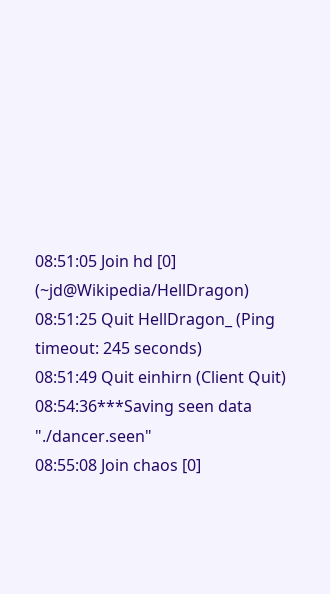08:51:05 Join hd [0] (~jd@Wikipedia/HellDragon)
08:51:25 Quit HellDragon_ (Ping timeout: 245 seconds)
08:51:49 Quit einhirn (Client Quit)
08:54:36***Saving seen data "./dancer.seen"
08:55:08 Join chaos [0]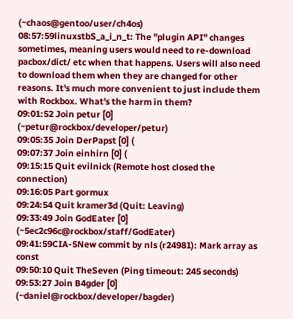(~chaos@gentoo/user/ch4os)
08:57:59linuxstbS_a_i_n_t: The "plugin API" changes sometimes, meaning users would need to re-download pacbox/dict/ etc when that happens. Users will also need to download them when they are changed for other reasons. It's much more convenient to just include them with Rockbox. What's the harm in them?
09:01:52 Join petur [0] (~petur@rockbox/developer/petur)
09:05:35 Join DerPapst [0] (
09:07:37 Join einhirn [0] (
09:15:15 Quit evilnick (Remote host closed the connection)
09:16:05 Part gormux
09:24:54 Quit kramer3d (Quit: Leaving)
09:33:49 Join GodEater [0] (~5ec2c96c@rockbox/staff/GodEater)
09:41:59CIA-5New commit by nls (r24981): Mark array as const
09:50:10 Quit TheSeven (Ping timeout: 245 seconds)
09:53:27 Join B4gder [0] (~daniel@rockbox/developer/bagder)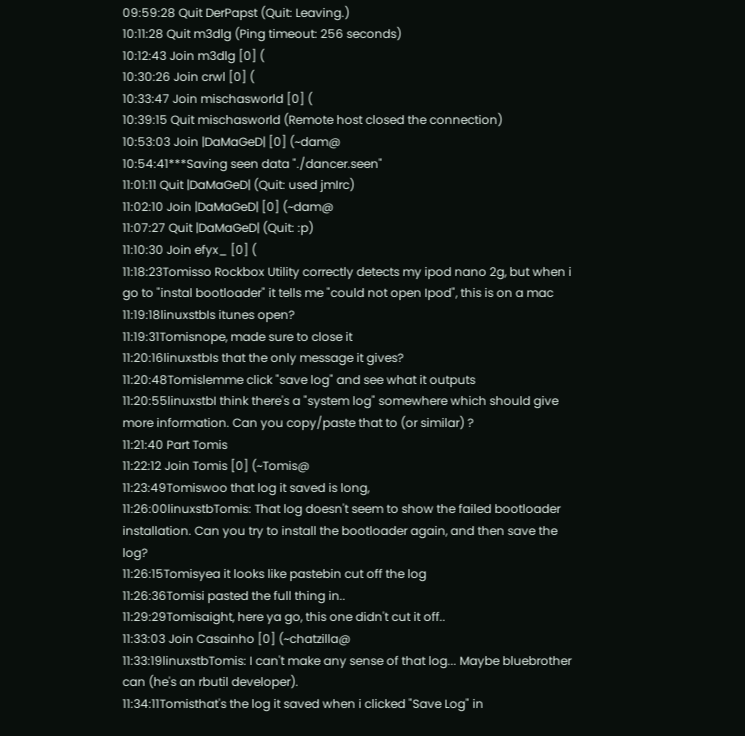09:59:28 Quit DerPapst (Quit: Leaving.)
10:11:28 Quit m3dlg (Ping timeout: 256 seconds)
10:12:43 Join m3dlg [0] (
10:30:26 Join crwl [0] (
10:33:47 Join mischasworld [0] (
10:39:15 Quit mischasworld (Remote host closed the connection)
10:53:03 Join |DaMaGeD| [0] (~dam@
10:54:41***Saving seen data "./dancer.seen"
11:01:11 Quit |DaMaGeD| (Quit: used jmIrc)
11:02:10 Join |DaMaGeD| [0] (~dam@
11:07:27 Quit |DaMaGeD| (Quit: :p)
11:10:30 Join efyx_ [0] (
11:18:23Tomisso Rockbox Utility correctly detects my ipod nano 2g, but when i go to "instal bootloader" it tells me "could not open Ipod", this is on a mac
11:19:18linuxstbIs itunes open?
11:19:31Tomisnope, made sure to close it
11:20:16linuxstbIs that the only message it gives?
11:20:48Tomislemme click "save log" and see what it outputs
11:20:55linuxstbI think there's a "system log" somewhere which should give more information. Can you copy/paste that to (or similar) ?
11:21:40 Part Tomis
11:22:12 Join Tomis [0] (~Tomis@
11:23:49Tomiswoo that log it saved is long,
11:26:00linuxstbTomis: That log doesn't seem to show the failed bootloader installation. Can you try to install the bootloader again, and then save the log?
11:26:15Tomisyea it looks like pastebin cut off the log
11:26:36Tomisi pasted the full thing in..
11:29:29Tomisaight, here ya go, this one didn't cut it off..
11:33:03 Join Casainho [0] (~chatzilla@
11:33:19linuxstbTomis: I can't make any sense of that log... Maybe bluebrother can (he's an rbutil developer).
11:34:11Tomisthat's the log it saved when i clicked "Save Log" in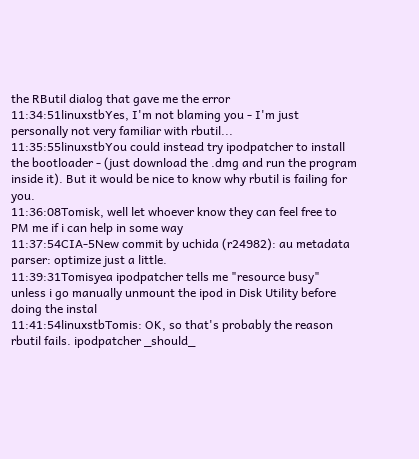the RButil dialog that gave me the error
11:34:51linuxstbYes, I'm not blaming you - I'm just personally not very familiar with rbutil...
11:35:55linuxstbYou could instead try ipodpatcher to install the bootloader - (just download the .dmg and run the program inside it). But it would be nice to know why rbutil is failing for you.
11:36:08Tomisk, well let whoever know they can feel free to PM me if i can help in some way
11:37:54CIA-5New commit by uchida (r24982): au metadata parser: optimize just a little.
11:39:31Tomisyea ipodpatcher tells me "resource busy" unless i go manually unmount the ipod in Disk Utility before doing the instal
11:41:54linuxstbTomis: OK, so that's probably the reason rbutil fails. ipodpatcher _should_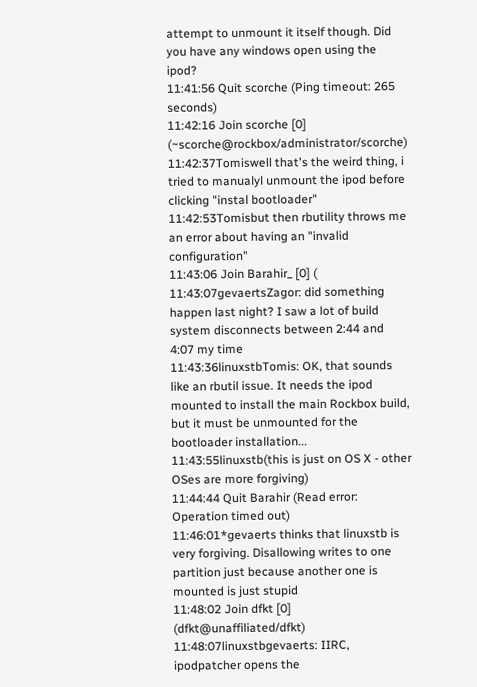attempt to unmount it itself though. Did you have any windows open using the ipod?
11:41:56 Quit scorche (Ping timeout: 265 seconds)
11:42:16 Join scorche [0] (~scorche@rockbox/administrator/scorche)
11:42:37Tomiswell that's the weird thing, i tried to manualyl unmount the ipod before clicking "instal bootloader"
11:42:53Tomisbut then rbutility throws me an error about having an "invalid configuration"
11:43:06 Join Barahir_ [0] (
11:43:07gevaertsZagor: did something happen last night? I saw a lot of build system disconnects between 2:44 and 4:07 my time
11:43:36linuxstbTomis: OK, that sounds like an rbutil issue. It needs the ipod mounted to install the main Rockbox build, but it must be unmounted for the bootloader installation...
11:43:55linuxstb(this is just on OS X - other OSes are more forgiving)
11:44:44 Quit Barahir (Read error: Operation timed out)
11:46:01*gevaerts thinks that linuxstb is very forgiving. Disallowing writes to one partition just because another one is mounted is just stupid
11:48:02 Join dfkt [0] (dfkt@unaffiliated/dfkt)
11:48:07linuxstbgevaerts: IIRC, ipodpatcher opens the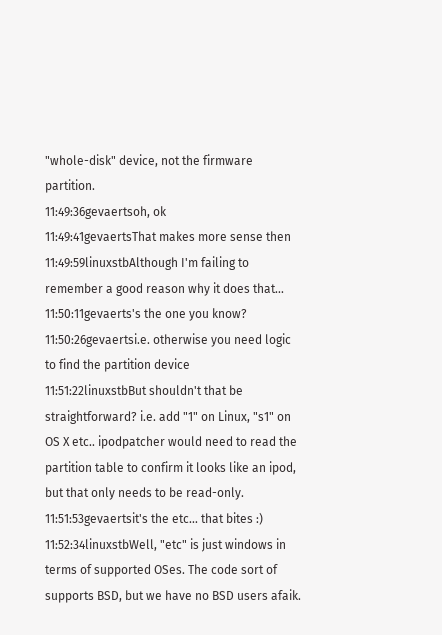"whole-disk" device, not the firmware partition.
11:49:36gevaertsoh, ok
11:49:41gevaertsThat makes more sense then
11:49:59linuxstbAlthough I'm failing to remember a good reason why it does that...
11:50:11gevaerts's the one you know?
11:50:26gevaertsi.e. otherwise you need logic to find the partition device
11:51:22linuxstbBut shouldn't that be straightforward? i.e. add "1" on Linux, "s1" on OS X etc.. ipodpatcher would need to read the partition table to confirm it looks like an ipod, but that only needs to be read-only.
11:51:53gevaertsit's the etc... that bites :)
11:52:34linuxstbWell, "etc" is just windows in terms of supported OSes. The code sort of supports BSD, but we have no BSD users afaik.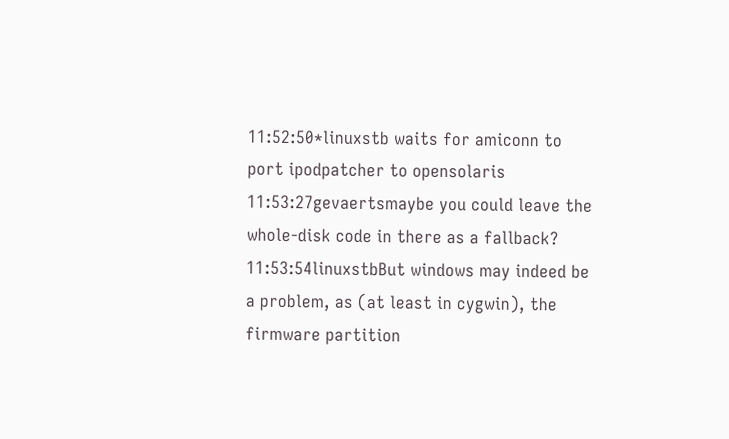11:52:50*linuxstb waits for amiconn to port ipodpatcher to opensolaris
11:53:27gevaertsmaybe you could leave the whole-disk code in there as a fallback?
11:53:54linuxstbBut windows may indeed be a problem, as (at least in cygwin), the firmware partition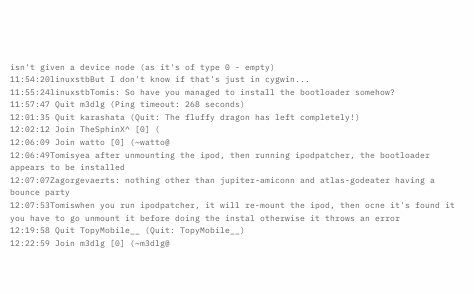isn't given a device node (as it's of type 0 - empty)
11:54:20linuxstbBut I don't know if that's just in cygwin...
11:55:24linuxstbTomis: So have you managed to install the bootloader somehow?
11:57:47 Quit m3dlg (Ping timeout: 268 seconds)
12:01:35 Quit karashata (Quit: The fluffy dragon has left completely!)
12:02:12 Join TheSphinX^ [0] (
12:06:09 Join watto [0] (~watto@
12:06:49Tomisyea after unmounting the ipod, then running ipodpatcher, the bootloader appears to be installed
12:07:07Zagorgevaerts: nothing other than jupiter-amiconn and atlas-godeater having a bounce party
12:07:53Tomiswhen you run ipodpatcher, it will re-mount the ipod, then ocne it's found it you have to go unmount it before doing the instal otherwise it throws an error
12:19:58 Quit TopyMobile__ (Quit: TopyMobile__)
12:22:59 Join m3dlg [0] (~m3dlg@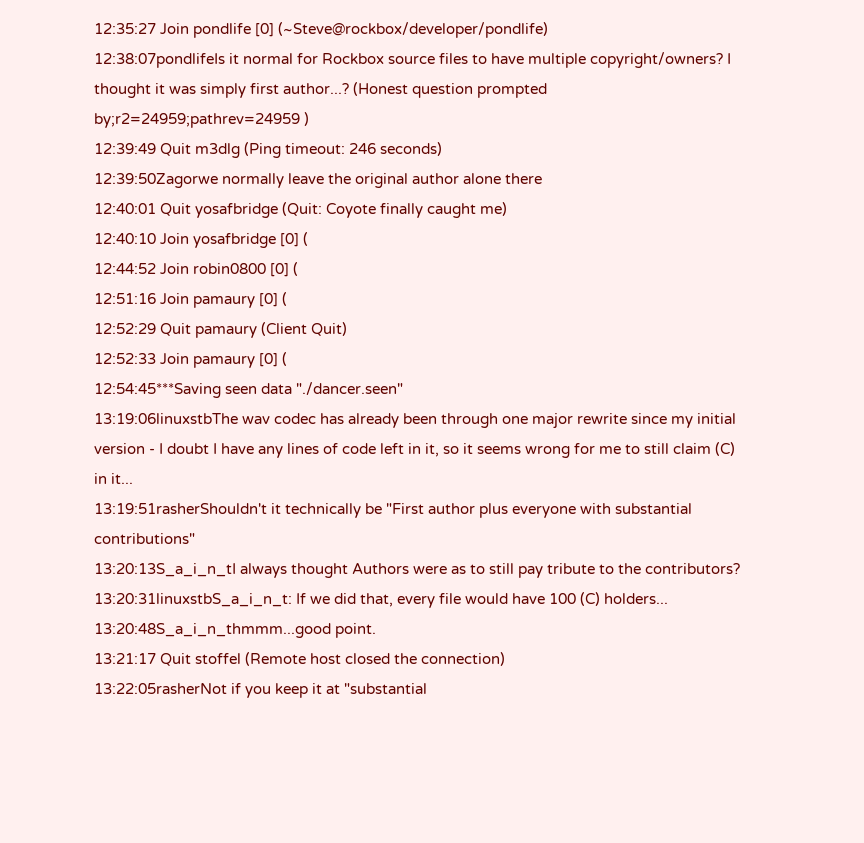12:35:27 Join pondlife [0] (~Steve@rockbox/developer/pondlife)
12:38:07pondlifeIs it normal for Rockbox source files to have multiple copyright/owners? I thought it was simply first author...? (Honest question prompted by;r2=24959;pathrev=24959 )
12:39:49 Quit m3dlg (Ping timeout: 246 seconds)
12:39:50Zagorwe normally leave the original author alone there
12:40:01 Quit yosafbridge (Quit: Coyote finally caught me)
12:40:10 Join yosafbridge [0] (
12:44:52 Join robin0800 [0] (
12:51:16 Join pamaury [0] (
12:52:29 Quit pamaury (Client Quit)
12:52:33 Join pamaury [0] (
12:54:45***Saving seen data "./dancer.seen"
13:19:06linuxstbThe wav codec has already been through one major rewrite since my initial version - I doubt I have any lines of code left in it, so it seems wrong for me to still claim (C) in it...
13:19:51rasherShouldn't it technically be "First author plus everyone with substantial contributions"
13:20:13S_a_i_n_tI always thought Authors were as to still pay tribute to the contributors?
13:20:31linuxstbS_a_i_n_t: If we did that, every file would have 100 (C) holders...
13:20:48S_a_i_n_thmmm...good point.
13:21:17 Quit stoffel (Remote host closed the connection)
13:22:05rasherNot if you keep it at "substantial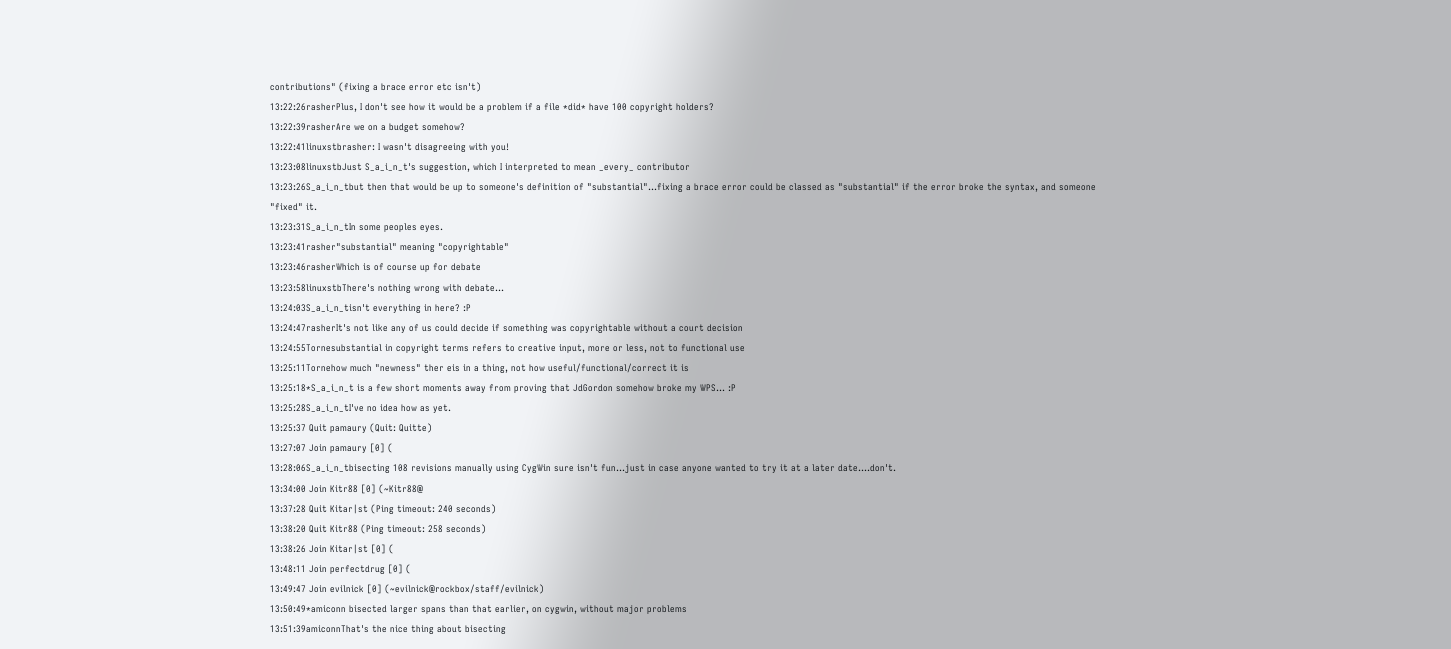contributions" (fixing a brace error etc isn't)
13:22:26rasherPlus, I don't see how it would be a problem if a file *did* have 100 copyright holders?
13:22:39rasherAre we on a budget somehow?
13:22:41linuxstbrasher: I wasn't disagreeing with you!
13:23:08linuxstbJust S_a_i_n_t's suggestion, which I interpreted to mean _every_ contributor
13:23:26S_a_i_n_tbut then that would be up to someone's definition of "substantial"...fixing a brace error could be classed as "substantial" if the error broke the syntax, and someone "fixed" it.
13:23:31S_a_i_n_tIn some peoples eyes.
13:23:41rasher"substantial" meaning "copyrightable"
13:23:46rasherWhich is of course up for debate
13:23:58linuxstbThere's nothing wrong with debate...
13:24:03S_a_i_n_tisn't everything in here? :P
13:24:47rasherIt's not like any of us could decide if something was copyrightable without a court decision
13:24:55Tornesubstantial in copyright terms refers to creative input, more or less, not to functional use
13:25:11Tornehow much "newness" ther eis in a thing, not how useful/functional/correct it is
13:25:18*S_a_i_n_t is a few short moments away from proving that JdGordon somehow broke my WPS... :P
13:25:28S_a_i_n_tI've no idea how as yet.
13:25:37 Quit pamaury (Quit: Quitte)
13:27:07 Join pamaury [0] (
13:28:06S_a_i_n_tbisecting 108 revisions manually using CygWin sure isn't fun...just in case anyone wanted to try it at a later date....don't.
13:34:00 Join Kitr88 [0] (~Kitr88@
13:37:28 Quit Kitar|st (Ping timeout: 240 seconds)
13:38:20 Quit Kitr88 (Ping timeout: 258 seconds)
13:38:26 Join Kitar|st [0] (
13:48:11 Join perfectdrug [0] (
13:49:47 Join evilnick [0] (~evilnick@rockbox/staff/evilnick)
13:50:49*amiconn bisected larger spans than that earlier, on cygwin, without major problems
13:51:39amiconnThat's the nice thing about bisecting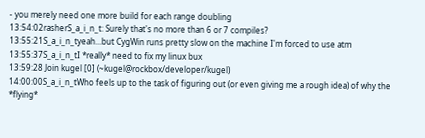- you merely need one more build for each range doubling
13:54:02rasherS_a_i_n_t: Surely that's no more than 6 or 7 compiles?
13:55:21S_a_i_n_tyeah...but CygWin runs pretty slow on the machine I'm forced to use atm
13:55:37S_a_i_n_tI *really* need to fix my linux bux
13:59:28 Join kugel [0] (~kugel@rockbox/developer/kugel)
14:00:00S_a_i_n_tWho feels up to the task of figuring out (or even giving me a rough idea) of why the *flying*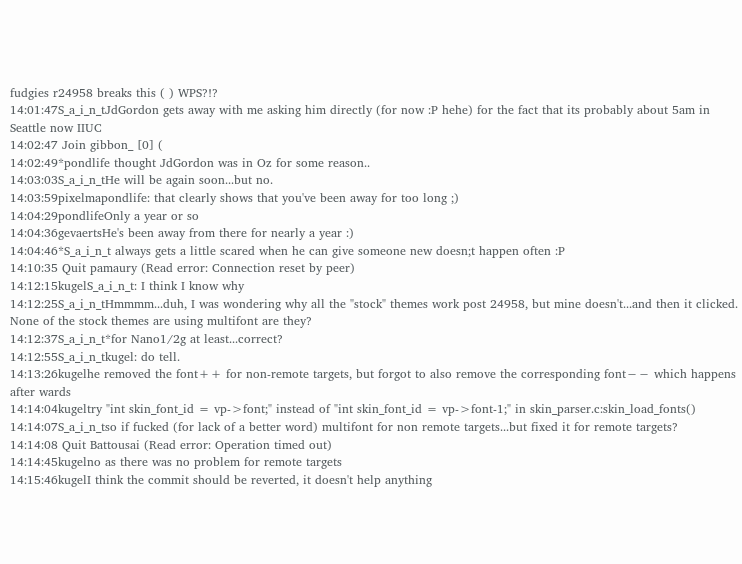fudgies r24958 breaks this ( ) WPS?!?
14:01:47S_a_i_n_tJdGordon gets away with me asking him directly (for now :P hehe) for the fact that its probably about 5am in Seattle now IIUC
14:02:47 Join gibbon_ [0] (
14:02:49*pondlife thought JdGordon was in Oz for some reason..
14:03:03S_a_i_n_tHe will be again soon...but no.
14:03:59pixelmapondlife: that clearly shows that you've been away for too long ;)
14:04:29pondlifeOnly a year or so
14:04:36gevaertsHe's been away from there for nearly a year :)
14:04:46*S_a_i_n_t always gets a little scared when he can give someone new doesn;t happen often :P
14:10:35 Quit pamaury (Read error: Connection reset by peer)
14:12:15kugelS_a_i_n_t: I think I know why
14:12:25S_a_i_n_tHmmmm...duh, I was wondering why all the "stock" themes work post 24958, but mine doesn't...and then it clicked. None of the stock themes are using multifont are they?
14:12:37S_a_i_n_t*for Nano1/2g at least...correct?
14:12:55S_a_i_n_tkugel: do tell.
14:13:26kugelhe removed the font++ for non-remote targets, but forgot to also remove the corresponding font−− which happens after wards
14:14:04kugeltry "int skin_font_id = vp->font;" instead of "int skin_font_id = vp->font-1;" in skin_parser.c:skin_load_fonts()
14:14:07S_a_i_n_tso if fucked (for lack of a better word) multifont for non remote targets...but fixed it for remote targets?
14:14:08 Quit Battousai (Read error: Operation timed out)
14:14:45kugelno as there was no problem for remote targets
14:15:46kugelI think the commit should be reverted, it doesn't help anything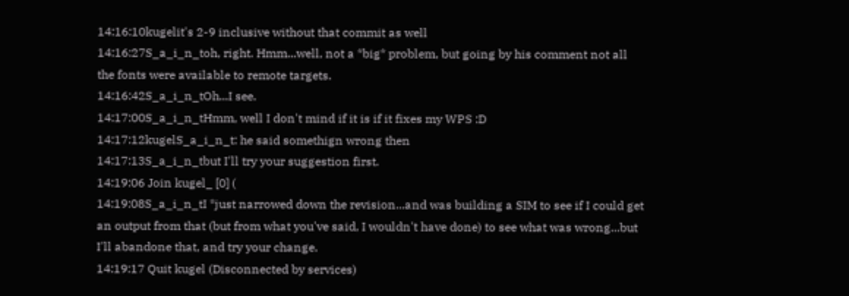14:16:10kugelit's 2-9 inclusive without that commit as well
14:16:27S_a_i_n_toh, right. Hmm...well, not a *big* problem, but going by his comment not all the fonts were available to remote targets.
14:16:42S_a_i_n_tOh...I see.
14:17:00S_a_i_n_tHmm, well I don't mind if it is if it fixes my WPS :D
14:17:12kugelS_a_i_n_t: he said somethign wrong then
14:17:13S_a_i_n_tbut I'll try your suggestion first.
14:19:06 Join kugel_ [0] (
14:19:08S_a_i_n_tI *just narrowed down the revision...and was building a SIM to see if I could get an output from that (but from what you've said, I wouldn't have done) to see what was wrong...but I'll abandone that, and try your change.
14:19:17 Quit kugel (Disconnected by services)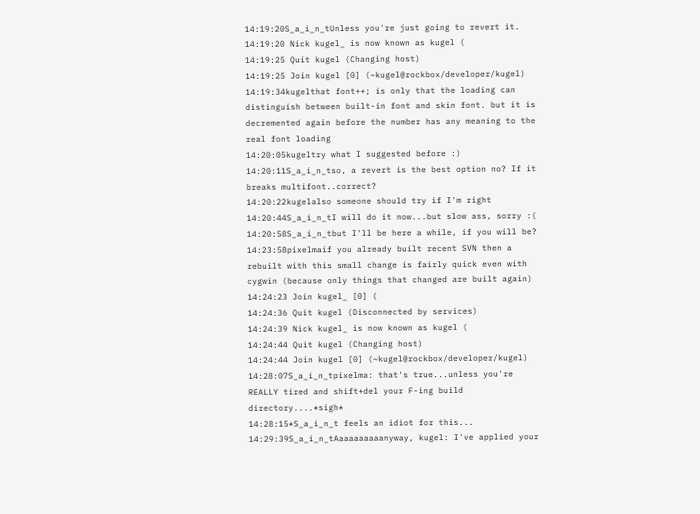14:19:20S_a_i_n_tUnless you're just going to revert it.
14:19:20 Nick kugel_ is now known as kugel (
14:19:25 Quit kugel (Changing host)
14:19:25 Join kugel [0] (~kugel@rockbox/developer/kugel)
14:19:34kugelthat font++; is only that the loading can distinguish between built-in font and skin font. but it is decremented again before the number has any meaning to the real font loading
14:20:05kugeltry what I suggested before :)
14:20:11S_a_i_n_tso, a revert is the best option no? If it breaks multifont..correct?
14:20:22kugelalso someone should try if I'm right
14:20:44S_a_i_n_tI will do it now...but slow ass, sorry :(
14:20:58S_a_i_n_tbut I'll be here a while, if you will be?
14:23:58pixelmaif you already built recent SVN then a rebuilt with this small change is fairly quick even with cygwin (because only things that changed are built again)
14:24:23 Join kugel_ [0] (
14:24:36 Quit kugel (Disconnected by services)
14:24:39 Nick kugel_ is now known as kugel (
14:24:44 Quit kugel (Changing host)
14:24:44 Join kugel [0] (~kugel@rockbox/developer/kugel)
14:28:07S_a_i_n_tpixelma: that's true...unless you're REALLY tired and shift+del your F-ing build directory....*sigh*
14:28:15*S_a_i_n_t feels an idiot for this...
14:29:39S_a_i_n_tAaaaaaaaaanyway, kugel: I've applied your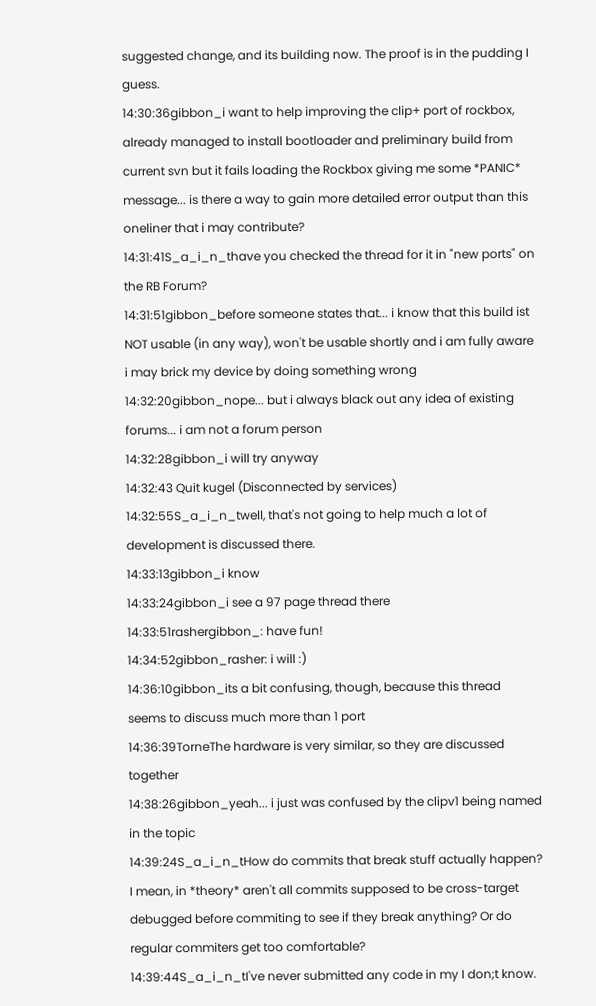suggested change, and its building now. The proof is in the pudding I guess.
14:30:36gibbon_i want to help improving the clip+ port of rockbox, already managed to install bootloader and preliminary build from current svn but it fails loading the Rockbox giving me some *PANIC* message... is there a way to gain more detailed error output than this oneliner that i may contribute?
14:31:41S_a_i_n_thave you checked the thread for it in "new ports" on the RB Forum?
14:31:51gibbon_before someone states that... i know that this build ist NOT usable (in any way), won't be usable shortly and i am fully aware i may brick my device by doing something wrong
14:32:20gibbon_nope... but i always black out any idea of existing forums... i am not a forum person
14:32:28gibbon_i will try anyway
14:32:43 Quit kugel (Disconnected by services)
14:32:55S_a_i_n_twell, that's not going to help much a lot of development is discussed there.
14:33:13gibbon_i know
14:33:24gibbon_i see a 97 page thread there
14:33:51rashergibbon_: have fun!
14:34:52gibbon_rasher: i will :)
14:36:10gibbon_its a bit confusing, though, because this thread seems to discuss much more than 1 port
14:36:39TorneThe hardware is very similar, so they are discussed together
14:38:26gibbon_yeah... i just was confused by the clipv1 being named in the topic
14:39:24S_a_i_n_tHow do commits that break stuff actually happen? I mean, in *theory* aren't all commits supposed to be cross-target debugged before commiting to see if they break anything? Or do regular commiters get too comfortable?
14:39:44S_a_i_n_tI've never submitted any code in my I don;t know.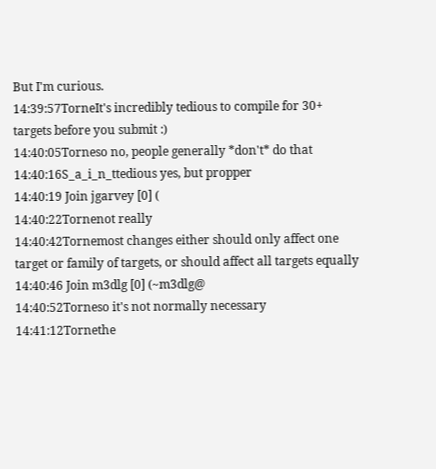But I'm curious.
14:39:57TorneIt's incredibly tedious to compile for 30+ targets before you submit :)
14:40:05Torneso no, people generally *don't* do that
14:40:16S_a_i_n_ttedious yes, but propper
14:40:19 Join jgarvey [0] (
14:40:22Tornenot really
14:40:42Tornemost changes either should only affect one target or family of targets, or should affect all targets equally
14:40:46 Join m3dlg [0] (~m3dlg@
14:40:52Torneso it's not normally necessary
14:41:12Tornethe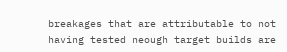breakages that are attributable to not having tested neough target builds are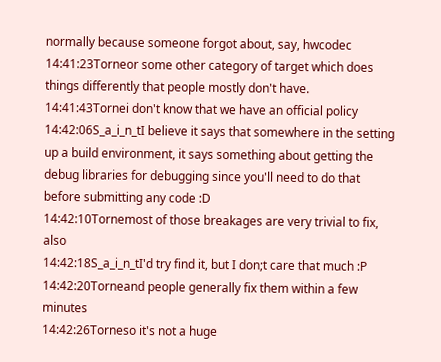normally because someone forgot about, say, hwcodec
14:41:23Torneor some other category of target which does things differently that people mostly don't have.
14:41:43Tornei don't know that we have an official policy
14:42:06S_a_i_n_tI believe it says that somewhere in the setting up a build environment, it says something about getting the debug libraries for debugging since you'll need to do that before submitting any code :D
14:42:10Tornemost of those breakages are very trivial to fix, also
14:42:18S_a_i_n_tI'd try find it, but I don;t care that much :P
14:42:20Torneand people generally fix them within a few minutes
14:42:26Torneso it's not a huge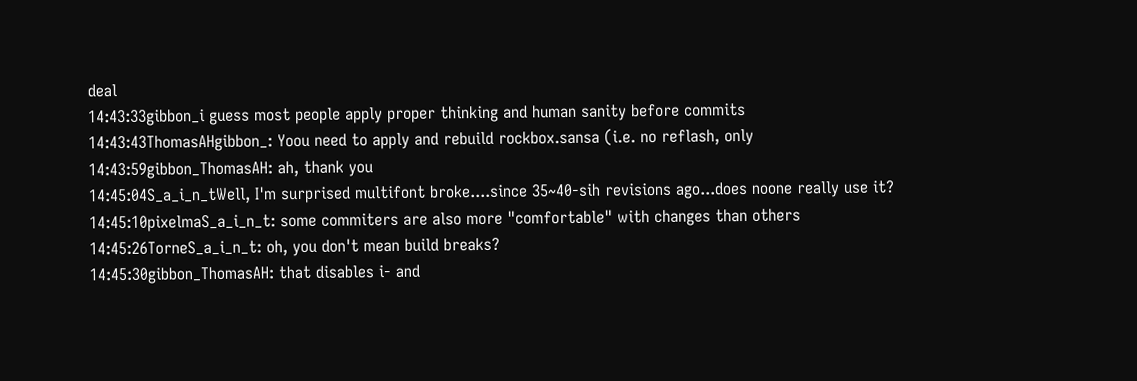deal
14:43:33gibbon_i guess most people apply proper thinking and human sanity before commits
14:43:43ThomasAHgibbon_: Yoou need to apply and rebuild rockbox.sansa (i.e. no reflash, only
14:43:59gibbon_ThomasAH: ah, thank you
14:45:04S_a_i_n_tWell, I'm surprised multifont broke....since 35~40-sih revisions ago...does noone really use it?
14:45:10pixelmaS_a_i_n_t: some commiters are also more "comfortable" with changes than others
14:45:26TorneS_a_i_n_t: oh, you don't mean build breaks?
14:45:30gibbon_ThomasAH: that disables i- and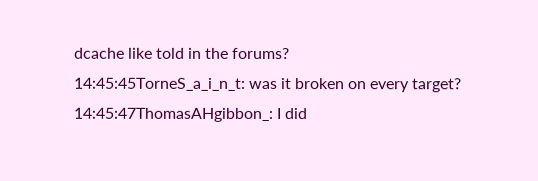dcache like told in the forums?
14:45:45TorneS_a_i_n_t: was it broken on every target?
14:45:47ThomasAHgibbon_: I did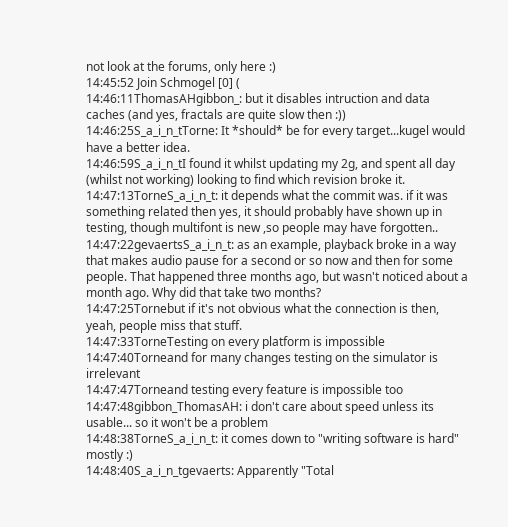not look at the forums, only here :)
14:45:52 Join Schmogel [0] (
14:46:11ThomasAHgibbon_: but it disables intruction and data caches (and yes, fractals are quite slow then :))
14:46:25S_a_i_n_tTorne: It *should* be for every target...kugel would have a better idea.
14:46:59S_a_i_n_tI found it whilst updating my 2g, and spent all day (whilst not working) looking to find which revision broke it.
14:47:13TorneS_a_i_n_t: it depends what the commit was. if it was something related then yes, it should probably have shown up in testing, though multifont is new ,so people may have forgotten..
14:47:22gevaertsS_a_i_n_t: as an example, playback broke in a way that makes audio pause for a second or so now and then for some people. That happened three months ago, but wasn't noticed about a month ago. Why did that take two months?
14:47:25Tornebut if it's not obvious what the connection is then, yeah, people miss that stuff.
14:47:33TorneTesting on every platform is impossible
14:47:40Torneand for many changes testing on the simulator is irrelevant
14:47:47Torneand testing every feature is impossible too
14:47:48gibbon_ThomasAH: i don't care about speed unless its usable... so it won't be a problem
14:48:38TorneS_a_i_n_t: it comes down to "writing software is hard" mostly :)
14:48:40S_a_i_n_tgevaerts: Apparently "Total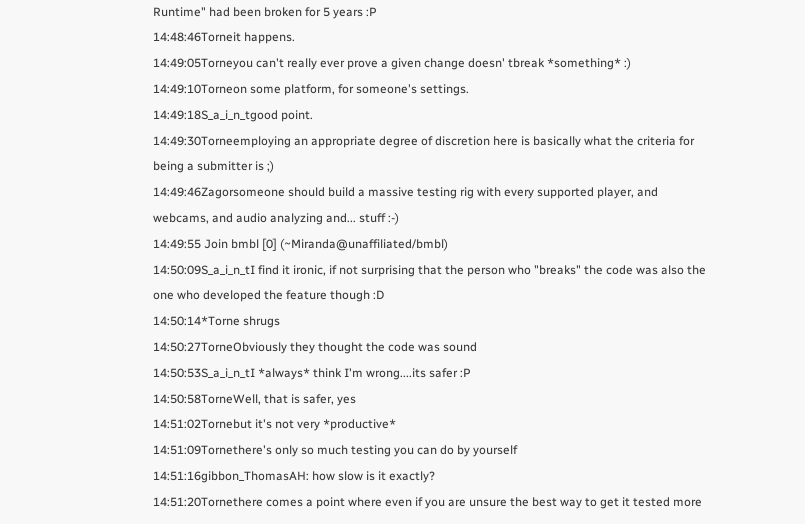Runtime" had been broken for 5 years :P
14:48:46Torneit happens.
14:49:05Torneyou can't really ever prove a given change doesn' tbreak *something* :)
14:49:10Torneon some platform, for someone's settings.
14:49:18S_a_i_n_tgood point.
14:49:30Torneemploying an appropriate degree of discretion here is basically what the criteria for being a submitter is ;)
14:49:46Zagorsomeone should build a massive testing rig with every supported player, and webcams, and audio analyzing and... stuff :-)
14:49:55 Join bmbl [0] (~Miranda@unaffiliated/bmbl)
14:50:09S_a_i_n_tI find it ironic, if not surprising that the person who "breaks" the code was also the one who developed the feature though :D
14:50:14*Torne shrugs
14:50:27TorneObviously they thought the code was sound
14:50:53S_a_i_n_tI *always* think I'm wrong....its safer :P
14:50:58TorneWell, that is safer, yes
14:51:02Tornebut it's not very *productive*
14:51:09Tornethere's only so much testing you can do by yourself
14:51:16gibbon_ThomasAH: how slow is it exactly?
14:51:20Tornethere comes a point where even if you are unsure the best way to get it tested more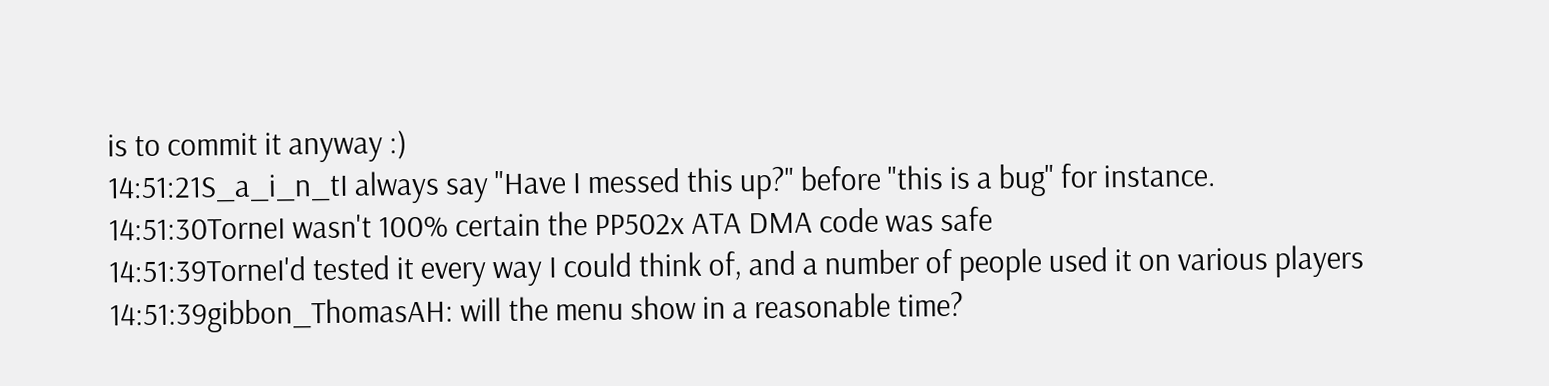is to commit it anyway :)
14:51:21S_a_i_n_tI always say "Have I messed this up?" before "this is a bug" for instance.
14:51:30TorneI wasn't 100% certain the PP502x ATA DMA code was safe
14:51:39TorneI'd tested it every way I could think of, and a number of people used it on various players
14:51:39gibbon_ThomasAH: will the menu show in a reasonable time?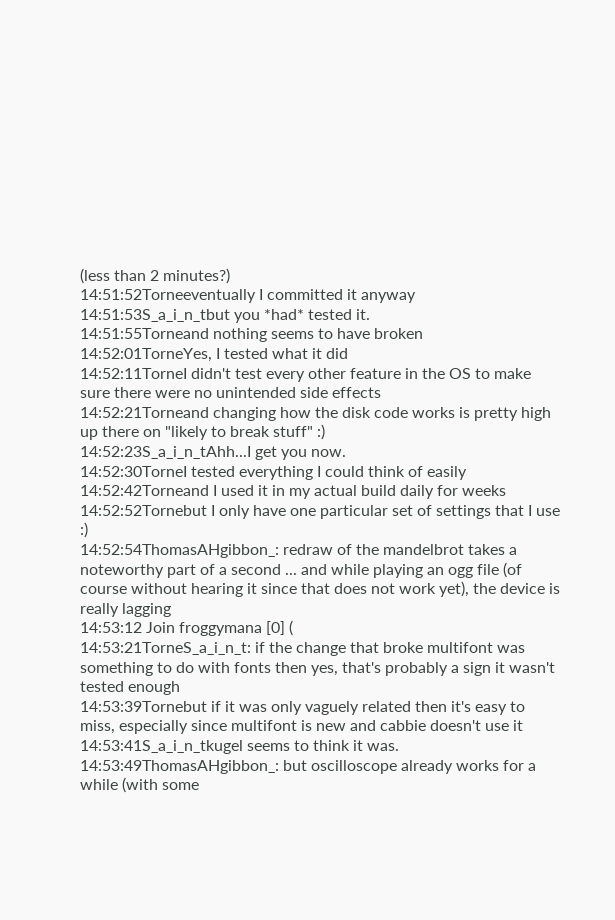(less than 2 minutes?)
14:51:52Torneeventually I committed it anyway
14:51:53S_a_i_n_tbut you *had* tested it.
14:51:55Torneand nothing seems to have broken
14:52:01TorneYes, I tested what it did
14:52:11TorneI didn't test every other feature in the OS to make sure there were no unintended side effects
14:52:21Torneand changing how the disk code works is pretty high up there on "likely to break stuff" :)
14:52:23S_a_i_n_tAhh...I get you now.
14:52:30TorneI tested everything I could think of easily
14:52:42Torneand I used it in my actual build daily for weeks
14:52:52Tornebut I only have one particular set of settings that I use :)
14:52:54ThomasAHgibbon_: redraw of the mandelbrot takes a noteworthy part of a second ... and while playing an ogg file (of course without hearing it since that does not work yet), the device is really lagging
14:53:12 Join froggymana [0] (
14:53:21TorneS_a_i_n_t: if the change that broke multifont was something to do with fonts then yes, that's probably a sign it wasn't tested enough
14:53:39Tornebut if it was only vaguely related then it's easy to miss, especially since multifont is new and cabbie doesn't use it
14:53:41S_a_i_n_tkugel seems to think it was.
14:53:49ThomasAHgibbon_: but oscilloscope already works for a while (with some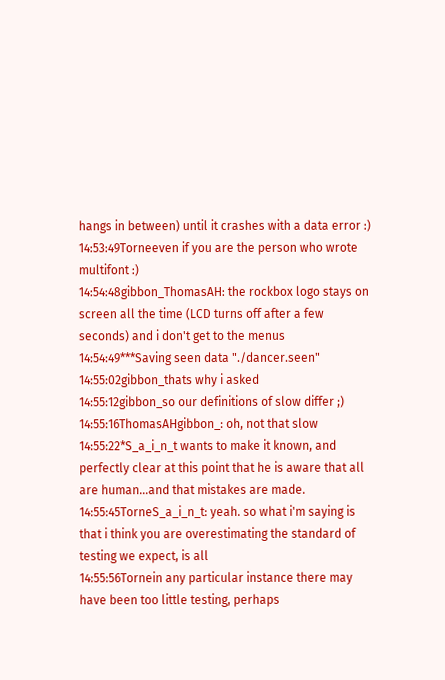hangs in between) until it crashes with a data error :)
14:53:49Torneeven if you are the person who wrote multifont :)
14:54:48gibbon_ThomasAH: the rockbox logo stays on screen all the time (LCD turns off after a few seconds) and i don't get to the menus
14:54:49***Saving seen data "./dancer.seen"
14:55:02gibbon_thats why i asked
14:55:12gibbon_so our definitions of slow differ ;)
14:55:16ThomasAHgibbon_: oh, not that slow
14:55:22*S_a_i_n_t wants to make it known, and perfectly clear at this point that he is aware that all are human...and that mistakes are made.
14:55:45TorneS_a_i_n_t: yeah. so what i'm saying is that i think you are overestimating the standard of testing we expect, is all
14:55:56Tornein any particular instance there may have been too little testing, perhaps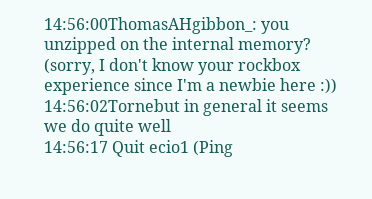14:56:00ThomasAHgibbon_: you unzipped on the internal memory? (sorry, I don't know your rockbox experience since I'm a newbie here :))
14:56:02Tornebut in general it seems we do quite well
14:56:17 Quit ecio1 (Ping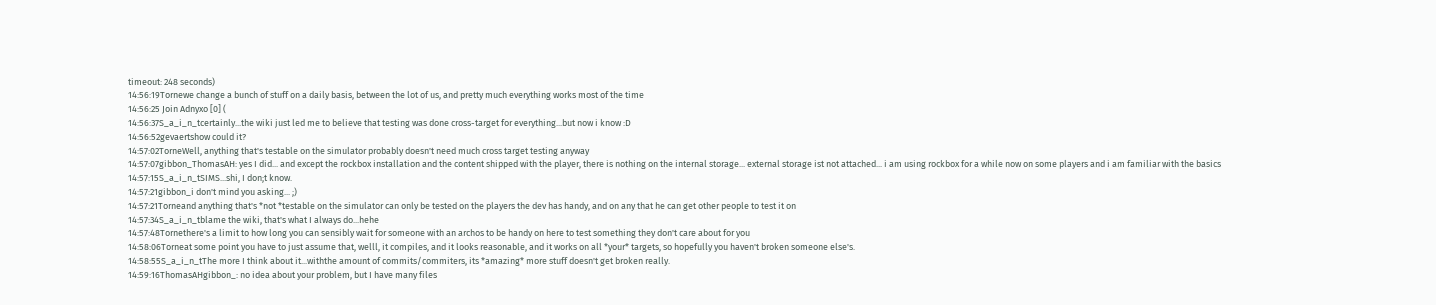timeout: 248 seconds)
14:56:19Tornewe change a bunch of stuff on a daily basis, between the lot of us, and pretty much everything works most of the time
14:56:25 Join Adnyxo [0] (
14:56:37S_a_i_n_tcertainly...the wiki just led me to believe that testing was done cross-target for everything...but now i know :D
14:56:52gevaertshow could it?
14:57:02TorneWell, anything that's testable on the simulator probably doesn't need much cross target testing anyway
14:57:07gibbon_ThomasAH: yes I did... and except the rockbox installation and the content shipped with the player, there is nothing on the internal storage... external storage ist not attached... i am using rockbox for a while now on some players and i am familiar with the basics
14:57:15S_a_i_n_tSIMS...shi, I don;t know.
14:57:21gibbon_i don't mind you asking... ;)
14:57:21Torneand anything that's *not *testable on the simulator can only be tested on the players the dev has handy, and on any that he can get other people to test it on
14:57:34S_a_i_n_tblame the wiki, that's what I always do...hehe
14:57:48Tornethere's a limit to how long you can sensibly wait for someone with an archos to be handy on here to test something they don't care about for you
14:58:06Torneat some point you have to just assume that, welll, it compiles, and it looks reasonable, and it works on all *your* targets, so hopefully you haven't broken someone else's.
14:58:55S_a_i_n_tThe more I think about it...withthe amount of commits/commiters, its *amazing* more stuff doesn't get broken really.
14:59:16ThomasAHgibbon_: no idea about your problem, but I have many files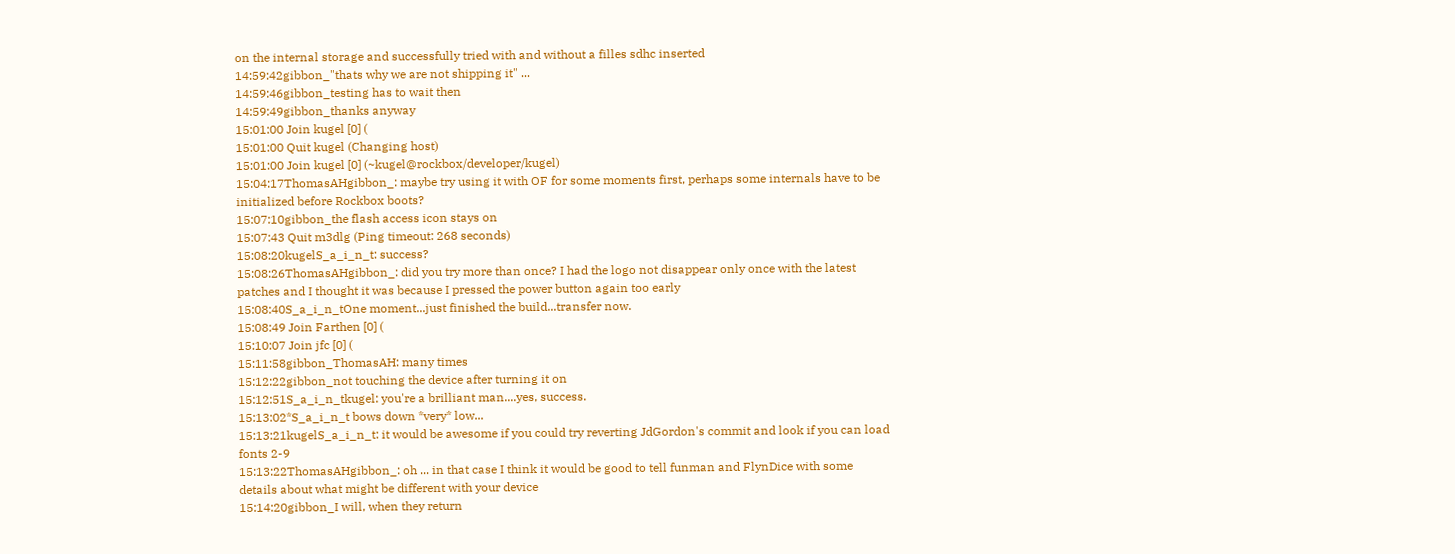on the internal storage and successfully tried with and without a filles sdhc inserted
14:59:42gibbon_"thats why we are not shipping it" ...
14:59:46gibbon_testing has to wait then
14:59:49gibbon_thanks anyway
15:01:00 Join kugel [0] (
15:01:00 Quit kugel (Changing host)
15:01:00 Join kugel [0] (~kugel@rockbox/developer/kugel)
15:04:17ThomasAHgibbon_: maybe try using it with OF for some moments first, perhaps some internals have to be initialized before Rockbox boots?
15:07:10gibbon_the flash access icon stays on
15:07:43 Quit m3dlg (Ping timeout: 268 seconds)
15:08:20kugelS_a_i_n_t: success?
15:08:26ThomasAHgibbon_: did you try more than once? I had the logo not disappear only once with the latest patches and I thought it was because I pressed the power button again too early
15:08:40S_a_i_n_tOne moment...just finished the build...transfer now.
15:08:49 Join Farthen [0] (
15:10:07 Join jfc [0] (
15:11:58gibbon_ThomasAH: many times
15:12:22gibbon_not touching the device after turning it on
15:12:51S_a_i_n_tkugel: you're a brilliant man....yes, success.
15:13:02*S_a_i_n_t bows down *very* low...
15:13:21kugelS_a_i_n_t: it would be awesome if you could try reverting JdGordon's commit and look if you can load fonts 2-9
15:13:22ThomasAHgibbon_: oh ... in that case I think it would be good to tell funman and FlynDice with some details about what might be different with your device
15:14:20gibbon_I will, when they return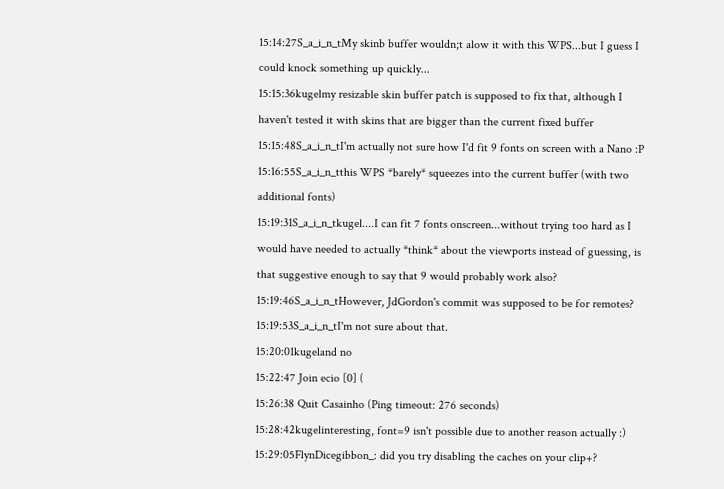15:14:27S_a_i_n_tMy skinb buffer wouldn;t alow it with this WPS...but I guess I could knock something up quickly...
15:15:36kugelmy resizable skin buffer patch is supposed to fix that, although I haven't tested it with skins that are bigger than the current fixed buffer
15:15:48S_a_i_n_tI'm actually not sure how I'd fit 9 fonts on screen with a Nano :P
15:16:55S_a_i_n_tthis WPS *barely* squeezes into the current buffer (with two additional fonts)
15:19:31S_a_i_n_tkugel....I can fit 7 fonts onscreen...without trying too hard as I would have needed to actually *think* about the viewports instead of guessing, is that suggestive enough to say that 9 would probably work also?
15:19:46S_a_i_n_tHowever, JdGordon's commit was supposed to be for remotes?
15:19:53S_a_i_n_tI'm not sure about that.
15:20:01kugeland no
15:22:47 Join ecio [0] (
15:26:38 Quit Casainho (Ping timeout: 276 seconds)
15:28:42kugelinteresting, font=9 isn't possible due to another reason actually :)
15:29:05FlynDicegibbon_: did you try disabling the caches on your clip+?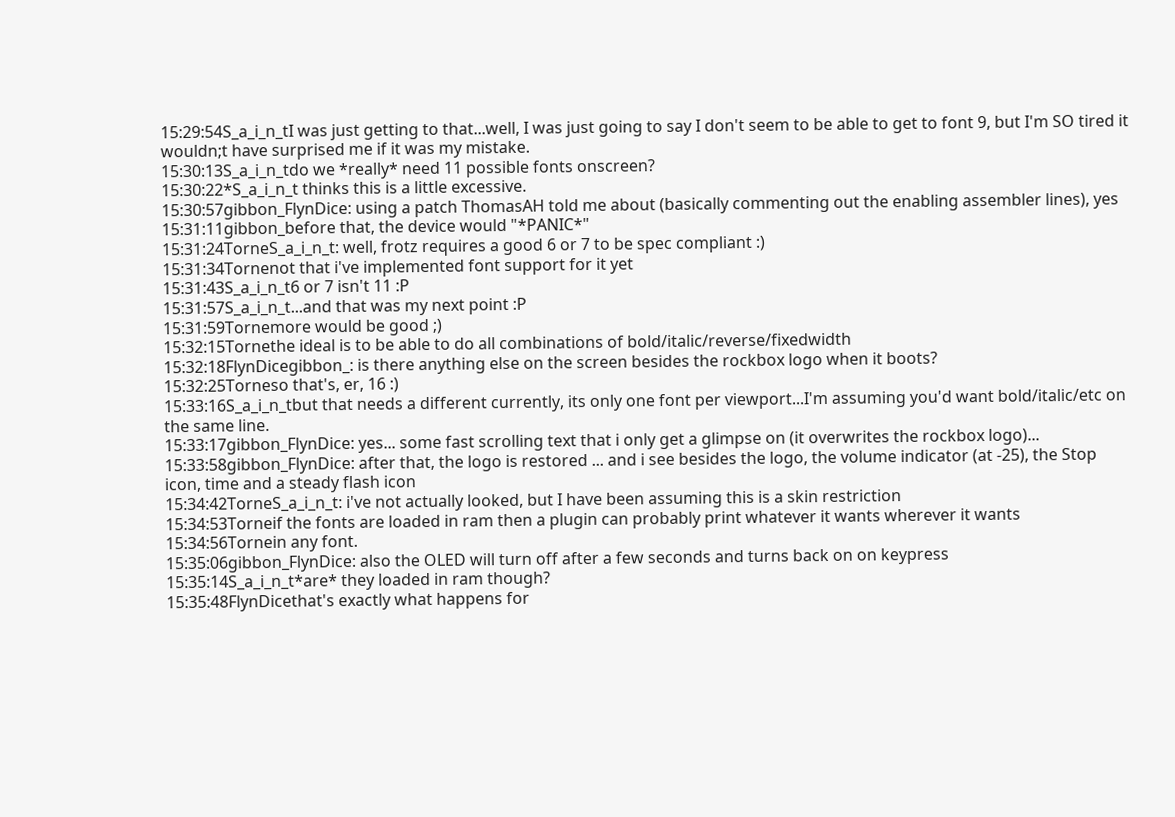15:29:54S_a_i_n_tI was just getting to that...well, I was just going to say I don't seem to be able to get to font 9, but I'm SO tired it wouldn;t have surprised me if it was my mistake.
15:30:13S_a_i_n_tdo we *really* need 11 possible fonts onscreen?
15:30:22*S_a_i_n_t thinks this is a little excessive.
15:30:57gibbon_FlynDice: using a patch ThomasAH told me about (basically commenting out the enabling assembler lines), yes
15:31:11gibbon_before that, the device would "*PANIC*"
15:31:24TorneS_a_i_n_t: well, frotz requires a good 6 or 7 to be spec compliant :)
15:31:34Tornenot that i've implemented font support for it yet
15:31:43S_a_i_n_t6 or 7 isn't 11 :P
15:31:57S_a_i_n_t...and that was my next point :P
15:31:59Tornemore would be good ;)
15:32:15Tornethe ideal is to be able to do all combinations of bold/italic/reverse/fixedwidth
15:32:18FlynDicegibbon_: is there anything else on the screen besides the rockbox logo when it boots?
15:32:25Torneso that's, er, 16 :)
15:33:16S_a_i_n_tbut that needs a different currently, its only one font per viewport...I'm assuming you'd want bold/italic/etc on the same line.
15:33:17gibbon_FlynDice: yes... some fast scrolling text that i only get a glimpse on (it overwrites the rockbox logo)...
15:33:58gibbon_FlynDice: after that, the logo is restored ... and i see besides the logo, the volume indicator (at -25), the Stop icon, time and a steady flash icon
15:34:42TorneS_a_i_n_t: i've not actually looked, but I have been assuming this is a skin restriction
15:34:53Torneif the fonts are loaded in ram then a plugin can probably print whatever it wants wherever it wants
15:34:56Tornein any font.
15:35:06gibbon_FlynDice: also the OLED will turn off after a few seconds and turns back on on keypress
15:35:14S_a_i_n_t*are* they loaded in ram though?
15:35:48FlynDicethat's exactly what happens for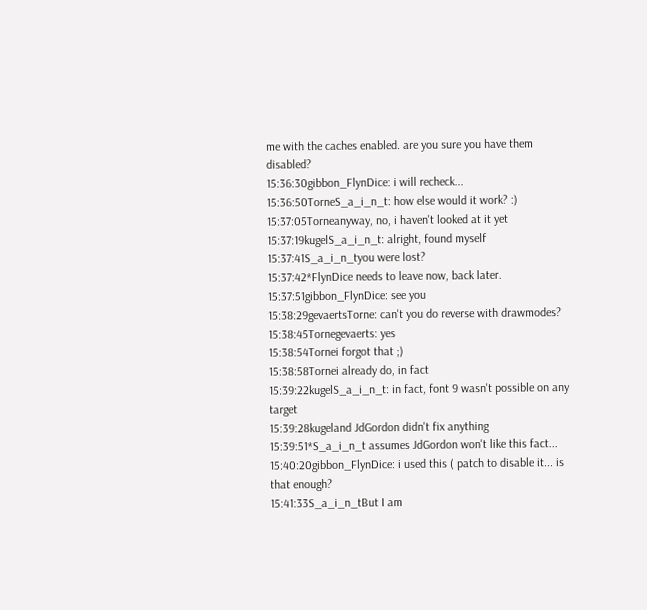me with the caches enabled. are you sure you have them disabled?
15:36:30gibbon_FlynDice: i will recheck...
15:36:50TorneS_a_i_n_t: how else would it work? :)
15:37:05Torneanyway, no, i haven't looked at it yet
15:37:19kugelS_a_i_n_t: alright, found myself
15:37:41S_a_i_n_tyou were lost?
15:37:42*FlynDice needs to leave now, back later.
15:37:51gibbon_FlynDice: see you
15:38:29gevaertsTorne: can't you do reverse with drawmodes?
15:38:45Tornegevaerts: yes
15:38:54Tornei forgot that ;)
15:38:58Tornei already do, in fact
15:39:22kugelS_a_i_n_t: in fact, font 9 wasn't possible on any target
15:39:28kugeland JdGordon didn't fix anything
15:39:51*S_a_i_n_t assumes JdGordon won't like this fact...
15:40:20gibbon_FlynDice: i used this ( patch to disable it... is that enough?
15:41:33S_a_i_n_tBut I am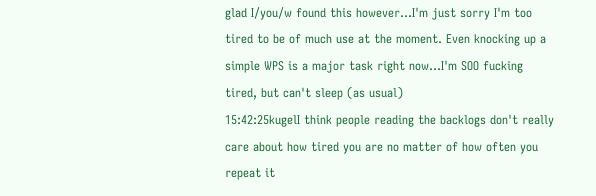glad I/you/w found this however...I'm just sorry I'm too tired to be of much use at the moment. Even knocking up a simple WPS is a major task right now...I'm SOO fucking tired, but can't sleep (as usual)
15:42:25kugelI think people reading the backlogs don't really care about how tired you are no matter of how often you repeat it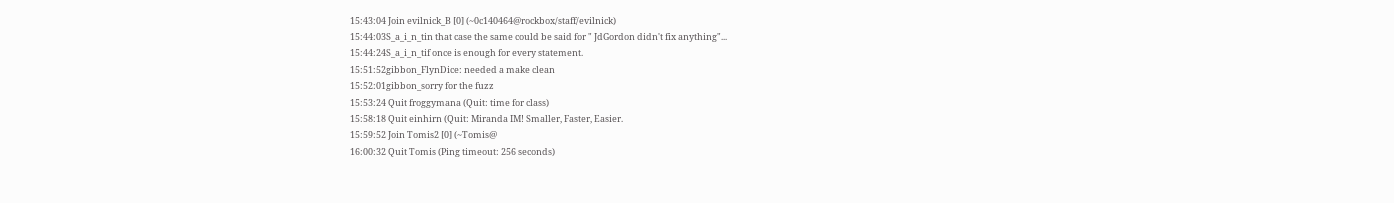15:43:04 Join evilnick_B [0] (~0c140464@rockbox/staff/evilnick)
15:44:03S_a_i_n_tin that case the same could be said for " JdGordon didn't fix anything"...
15:44:24S_a_i_n_tif once is enough for every statement.
15:51:52gibbon_FlynDice: needed a make clean
15:52:01gibbon_sorry for the fuzz
15:53:24 Quit froggymana (Quit: time for class)
15:58:18 Quit einhirn (Quit: Miranda IM! Smaller, Faster, Easier.
15:59:52 Join Tomis2 [0] (~Tomis@
16:00:32 Quit Tomis (Ping timeout: 256 seconds)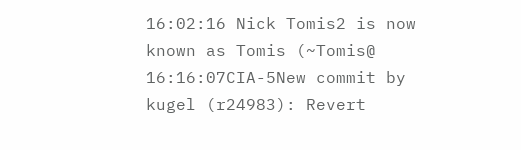16:02:16 Nick Tomis2 is now known as Tomis (~Tomis@
16:16:07CIA-5New commit by kugel (r24983): Revert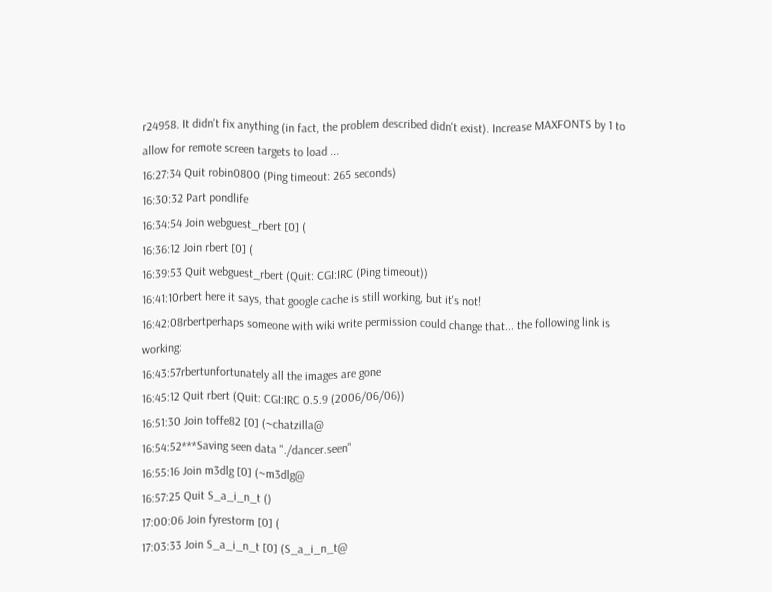r24958. It didn't fix anything (in fact, the problem described didn't exist). Increase MAXFONTS by 1 to allow for remote screen targets to load ...
16:27:34 Quit robin0800 (Ping timeout: 265 seconds)
16:30:32 Part pondlife
16:34:54 Join webguest_rbert [0] (
16:36:12 Join rbert [0] (
16:39:53 Quit webguest_rbert (Quit: CGI:IRC (Ping timeout))
16:41:10rbert here it says, that google cache is still working, but it's not!
16:42:08rbertperhaps someone with wiki write permission could change that... the following link is working:
16:43:57rbertunfortunately all the images are gone
16:45:12 Quit rbert (Quit: CGI:IRC 0.5.9 (2006/06/06))
16:51:30 Join toffe82 [0] (~chatzilla@
16:54:52***Saving seen data "./dancer.seen"
16:55:16 Join m3dlg [0] (~m3dlg@
16:57:25 Quit S_a_i_n_t ()
17:00:06 Join fyrestorm [0] (
17:03:33 Join S_a_i_n_t [0] (S_a_i_n_t@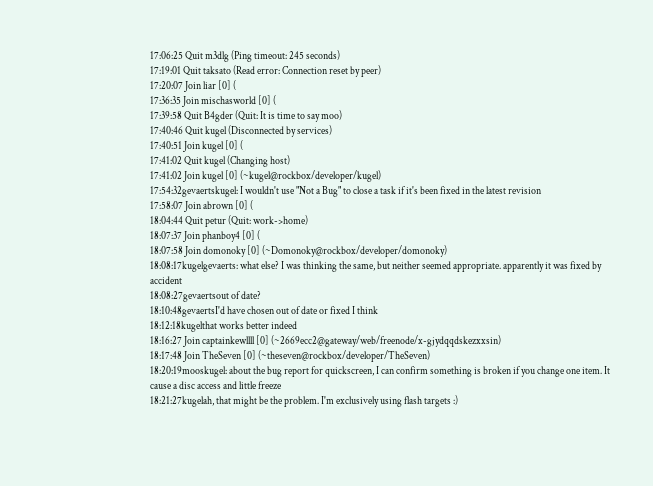17:06:25 Quit m3dlg (Ping timeout: 245 seconds)
17:19:01 Quit taksato (Read error: Connection reset by peer)
17:20:07 Join liar [0] (
17:36:35 Join mischasworld [0] (
17:39:58 Quit B4gder (Quit: It is time to say moo)
17:40:46 Quit kugel (Disconnected by services)
17:40:51 Join kugel [0] (
17:41:02 Quit kugel (Changing host)
17:41:02 Join kugel [0] (~kugel@rockbox/developer/kugel)
17:54:32gevaertskugel: I wouldn't use "Not a Bug" to close a task if it's been fixed in the latest revision
17:58:07 Join abrown [0] (
18:04:44 Quit petur (Quit: work->home)
18:07:37 Join phanboy4 [0] (
18:07:58 Join domonoky [0] (~Domonoky@rockbox/developer/domonoky)
18:08:17kugelgevaerts: what else? I was thinking the same, but neither seemed appropriate. apparently it was fixed by accident
18:08:27gevaertsout of date?
18:10:48gevaertsI'd have chosen out of date or fixed I think
18:12:18kugelthat works better indeed
18:16:27 Join captainkewllll [0] (~2669ecc2@gateway/web/freenode/x-gjydqqdskezxxsin)
18:17:48 Join TheSeven [0] (~theseven@rockbox/developer/TheSeven)
18:20:19mooskugel: about the bug report for quickscreen, I can confirm something is broken if you change one item. It cause a disc access and little freeze
18:21:27kugelah, that might be the problem. I'm exclusively using flash targets :)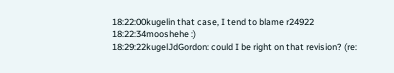18:22:00kugelin that case, I tend to blame r24922
18:22:34mooshehe :)
18:29:22kugelJdGordon: could I be right on that revision? (re: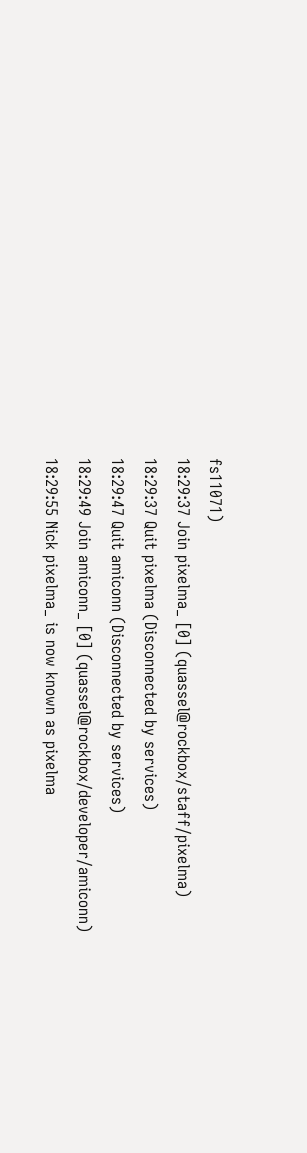fs11071)
18:29:37 Join pixelma_ [0] (quassel@rockbox/staff/pixelma)
18:29:37 Quit pixelma (Disconnected by services)
18:29:47 Quit amiconn (Disconnected by services)
18:29:49 Join amiconn_ [0] (quassel@rockbox/developer/amiconn)
18:29:55 Nick pixelma_ is now known as pixelma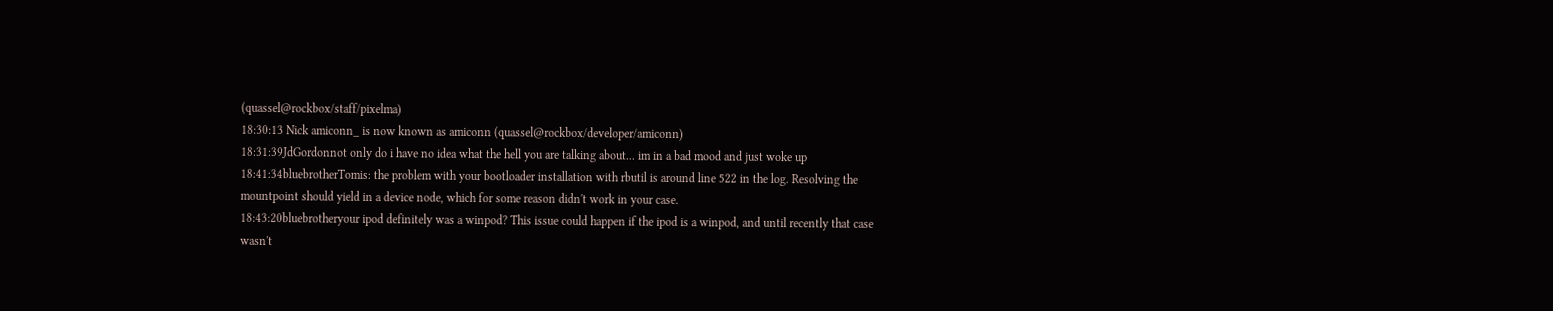(quassel@rockbox/staff/pixelma)
18:30:13 Nick amiconn_ is now known as amiconn (quassel@rockbox/developer/amiconn)
18:31:39JdGordonnot only do i have no idea what the hell you are talking about... im in a bad mood and just woke up
18:41:34bluebrotherTomis: the problem with your bootloader installation with rbutil is around line 522 in the log. Resolving the mountpoint should yield in a device node, which for some reason didn't work in your case.
18:43:20bluebrotheryour ipod definitely was a winpod? This issue could happen if the ipod is a winpod, and until recently that case wasn't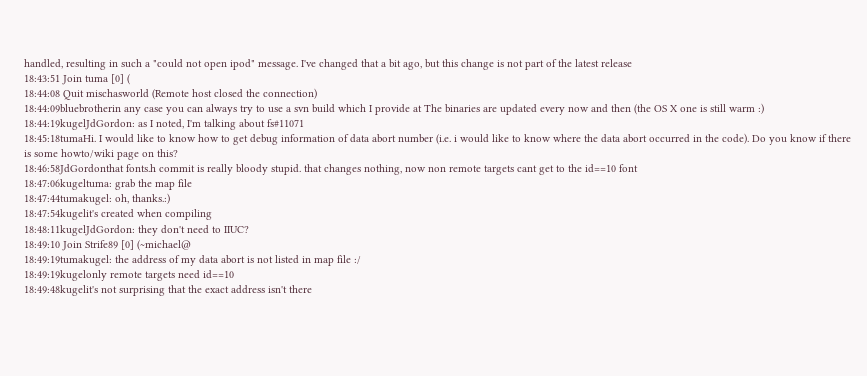handled, resulting in such a "could not open ipod" message. I've changed that a bit ago, but this change is not part of the latest release
18:43:51 Join tuma [0] (
18:44:08 Quit mischasworld (Remote host closed the connection)
18:44:09bluebrotherin any case you can always try to use a svn build which I provide at The binaries are updated every now and then (the OS X one is still warm :)
18:44:19kugelJdGordon: as I noted, I'm talking about fs#11071
18:45:18tumaHi. I would like to know how to get debug information of data abort number (i.e. i would like to know where the data abort occurred in the code). Do you know if there is some howto/wiki page on this?
18:46:58JdGordonthat fonts.h commit is really bloody stupid. that changes nothing, now non remote targets cant get to the id==10 font
18:47:06kugeltuma: grab the map file
18:47:44tumakugel: oh, thanks.:)
18:47:54kugelit's created when compiling
18:48:11kugelJdGordon: they don't need to IIUC?
18:49:10 Join Strife89 [0] (~michael@
18:49:19tumakugel: the address of my data abort is not listed in map file :/
18:49:19kugelonly remote targets need id==10
18:49:48kugelit's not surprising that the exact address isn't there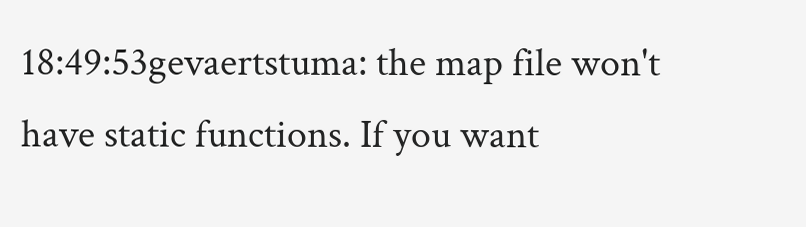18:49:53gevaertstuma: the map file won't have static functions. If you want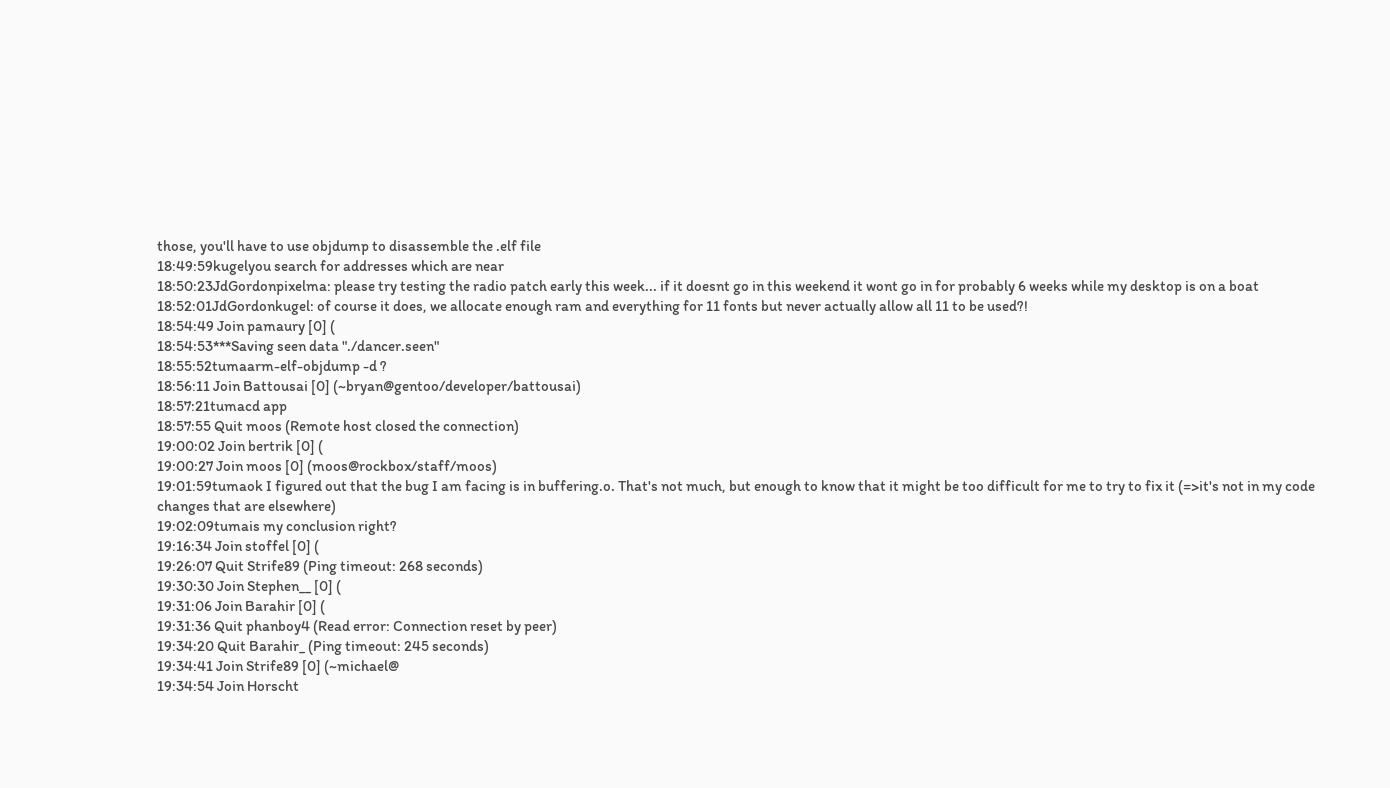those, you'll have to use objdump to disassemble the .elf file
18:49:59kugelyou search for addresses which are near
18:50:23JdGordonpixelma: please try testing the radio patch early this week... if it doesnt go in this weekend it wont go in for probably 6 weeks while my desktop is on a boat
18:52:01JdGordonkugel: of course it does, we allocate enough ram and everything for 11 fonts but never actually allow all 11 to be used?!
18:54:49 Join pamaury [0] (
18:54:53***Saving seen data "./dancer.seen"
18:55:52tumaarm-elf-objdump -d ?
18:56:11 Join Battousai [0] (~bryan@gentoo/developer/battousai)
18:57:21tumacd app
18:57:55 Quit moos (Remote host closed the connection)
19:00:02 Join bertrik [0] (
19:00:27 Join moos [0] (moos@rockbox/staff/moos)
19:01:59tumaok I figured out that the bug I am facing is in buffering.o. That's not much, but enough to know that it might be too difficult for me to try to fix it (=>it's not in my code changes that are elsewhere)
19:02:09tumais my conclusion right?
19:16:34 Join stoffel [0] (
19:26:07 Quit Strife89 (Ping timeout: 268 seconds)
19:30:30 Join Stephen__ [0] (
19:31:06 Join Barahir [0] (
19:31:36 Quit phanboy4 (Read error: Connection reset by peer)
19:34:20 Quit Barahir_ (Ping timeout: 245 seconds)
19:34:41 Join Strife89 [0] (~michael@
19:34:54 Join Horscht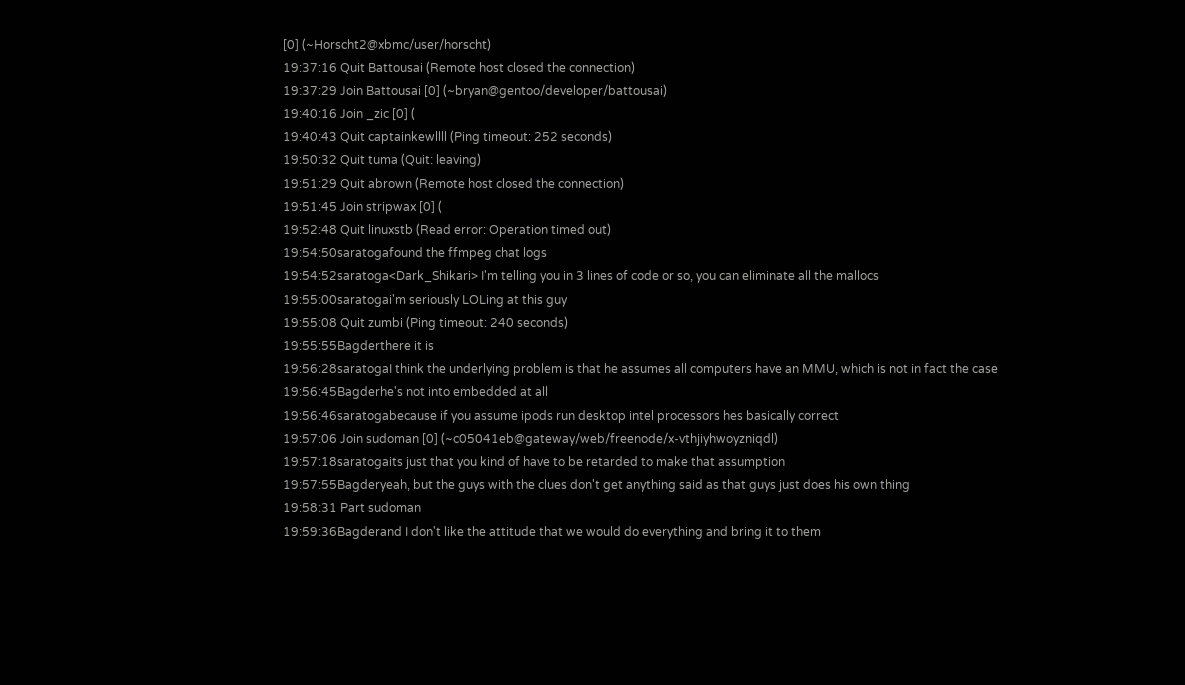[0] (~Horscht2@xbmc/user/horscht)
19:37:16 Quit Battousai (Remote host closed the connection)
19:37:29 Join Battousai [0] (~bryan@gentoo/developer/battousai)
19:40:16 Join _zic [0] (
19:40:43 Quit captainkewllll (Ping timeout: 252 seconds)
19:50:32 Quit tuma (Quit: leaving)
19:51:29 Quit abrown (Remote host closed the connection)
19:51:45 Join stripwax [0] (
19:52:48 Quit linuxstb (Read error: Operation timed out)
19:54:50saratogafound the ffmpeg chat logs
19:54:52saratoga<Dark_Shikari> I'm telling you in 3 lines of code or so, you can eliminate all the mallocs
19:55:00saratogai'm seriously LOLing at this guy
19:55:08 Quit zumbi (Ping timeout: 240 seconds)
19:55:55Bagderthere it is
19:56:28saratogaI think the underlying problem is that he assumes all computers have an MMU, which is not in fact the case
19:56:45Bagderhe's not into embedded at all
19:56:46saratogabecause if you assume ipods run desktop intel processors hes basically correct
19:57:06 Join sudoman [0] (~c05041eb@gateway/web/freenode/x-vthjiyhwoyzniqdl)
19:57:18saratogaits just that you kind of have to be retarded to make that assumption
19:57:55Bagderyeah, but the guys with the clues don't get anything said as that guys just does his own thing
19:58:31 Part sudoman
19:59:36Bagderand I don't like the attitude that we would do everything and bring it to them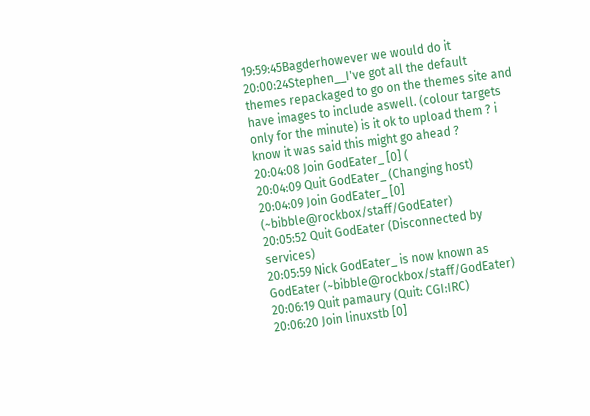19:59:45Bagderhowever we would do it
20:00:24Stephen__I've got all the default themes repackaged to go on the themes site and have images to include aswell. (colour targets only for the minute) is it ok to upload them ? i know it was said this might go ahead ?
20:04:08 Join GodEater_ [0] (
20:04:09 Quit GodEater_ (Changing host)
20:04:09 Join GodEater_ [0] (~bibble@rockbox/staff/GodEater)
20:05:52 Quit GodEater (Disconnected by services)
20:05:59 Nick GodEater_ is now known as GodEater (~bibble@rockbox/staff/GodEater)
20:06:19 Quit pamaury (Quit: CGI:IRC)
20:06:20 Join linuxstb [0]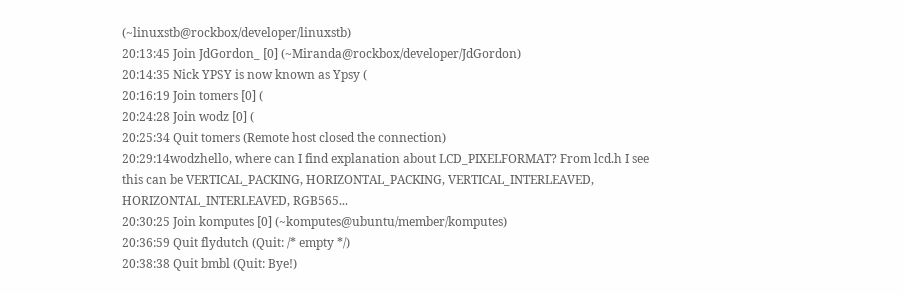(~linuxstb@rockbox/developer/linuxstb)
20:13:45 Join JdGordon_ [0] (~Miranda@rockbox/developer/JdGordon)
20:14:35 Nick YPSY is now known as Ypsy (
20:16:19 Join tomers [0] (
20:24:28 Join wodz [0] (
20:25:34 Quit tomers (Remote host closed the connection)
20:29:14wodzhello, where can I find explanation about LCD_PIXELFORMAT? From lcd.h I see this can be VERTICAL_PACKING, HORIZONTAL_PACKING, VERTICAL_INTERLEAVED, HORIZONTAL_INTERLEAVED, RGB565...
20:30:25 Join komputes [0] (~komputes@ubuntu/member/komputes)
20:36:59 Quit flydutch (Quit: /* empty */)
20:38:38 Quit bmbl (Quit: Bye!)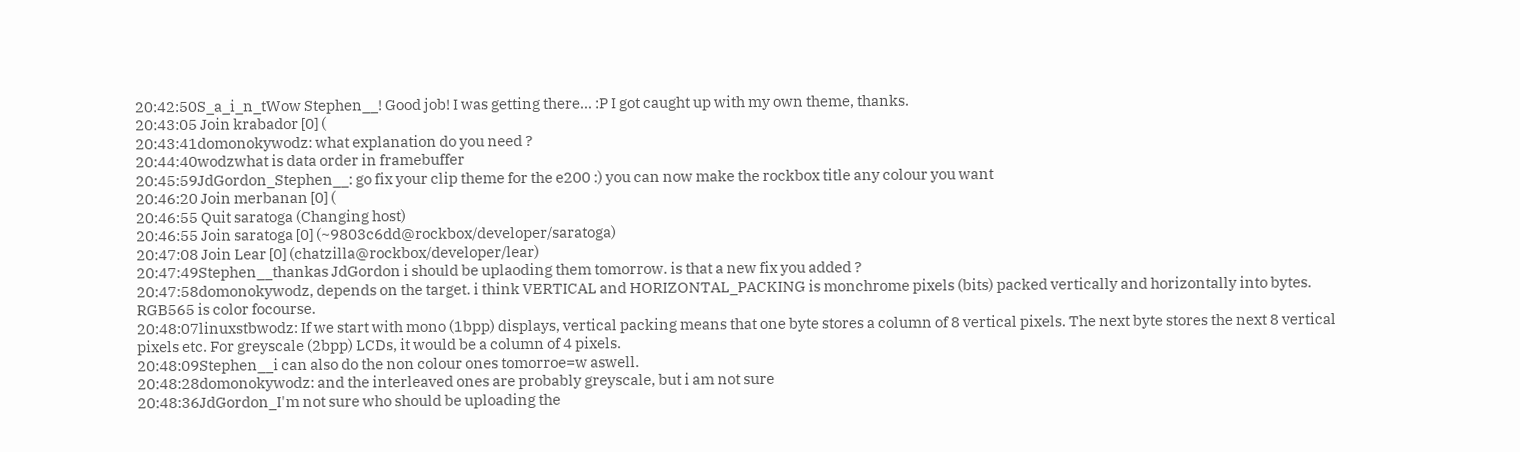20:42:50S_a_i_n_tWow Stephen__! Good job! I was getting there... :P I got caught up with my own theme, thanks.
20:43:05 Join krabador [0] (
20:43:41domonokywodz: what explanation do you need ?
20:44:40wodzwhat is data order in framebuffer
20:45:59JdGordon_Stephen__: go fix your clip theme for the e200 :) you can now make the rockbox title any colour you want
20:46:20 Join merbanan [0] (
20:46:55 Quit saratoga (Changing host)
20:46:55 Join saratoga [0] (~9803c6dd@rockbox/developer/saratoga)
20:47:08 Join Lear [0] (chatzilla@rockbox/developer/lear)
20:47:49Stephen__thankas JdGordon i should be uplaoding them tomorrow. is that a new fix you added ?
20:47:58domonokywodz, depends on the target. i think VERTICAL and HORIZONTAL_PACKING is monchrome pixels (bits) packed vertically and horizontally into bytes. RGB565 is color focourse.
20:48:07linuxstbwodz: If we start with mono (1bpp) displays, vertical packing means that one byte stores a column of 8 vertical pixels. The next byte stores the next 8 vertical pixels etc. For greyscale (2bpp) LCDs, it would be a column of 4 pixels.
20:48:09Stephen__i can also do the non colour ones tomorroe=w aswell.
20:48:28domonokywodz: and the interleaved ones are probably greyscale, but i am not sure
20:48:36JdGordon_I'm not sure who should be uploading the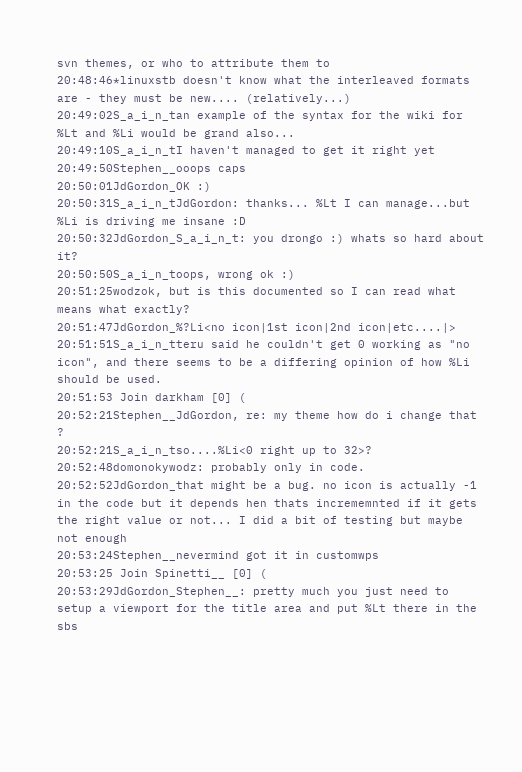svn themes, or who to attribute them to
20:48:46*linuxstb doesn't know what the interleaved formats are - they must be new.... (relatively...)
20:49:02S_a_i_n_tan example of the syntax for the wiki for %Lt and %Li would be grand also...
20:49:10S_a_i_n_tI haven't managed to get it right yet
20:49:50Stephen__ooops caps
20:50:01JdGordon_OK :)
20:50:31S_a_i_n_tJdGordon: thanks... %Lt I can manage...but %Li is driving me insane :D
20:50:32JdGordon_S_a_i_n_t: you drongo :) whats so hard about it?
20:50:50S_a_i_n_toops, wrong ok :)
20:51:25wodzok, but is this documented so I can read what means what exactly?
20:51:47JdGordon_%?Li<no icon|1st icon|2nd icon|etc....|>
20:51:51S_a_i_n_tteru said he couldn't get 0 working as "no icon", and there seems to be a differing opinion of how %Li should be used.
20:51:53 Join darkham [0] (
20:52:21Stephen__JdGordon, re: my theme how do i change that ?
20:52:21S_a_i_n_tso....%Li<0 right up to 32>?
20:52:48domonokywodz: probably only in code.
20:52:52JdGordon_that might be a bug. no icon is actually -1 in the code but it depends hen thats incrememnted if it gets the right value or not... I did a bit of testing but maybe not enough
20:53:24Stephen__nevermind got it in customwps
20:53:25 Join Spinetti__ [0] (
20:53:29JdGordon_Stephen__: pretty much you just need to setup a viewport for the title area and put %Lt there in the sbs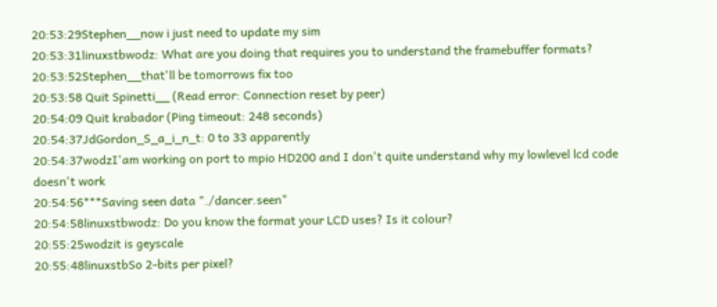20:53:29Stephen__now i just need to update my sim
20:53:31linuxstbwodz: What are you doing that requires you to understand the framebuffer formats?
20:53:52Stephen__that'll be tomorrows fix too
20:53:58 Quit Spinetti__ (Read error: Connection reset by peer)
20:54:09 Quit krabador (Ping timeout: 248 seconds)
20:54:37JdGordon_S_a_i_n_t: 0 to 33 apparently
20:54:37wodzI'am working on port to mpio HD200 and I don't quite understand why my lowlevel lcd code doesn't work
20:54:56***Saving seen data "./dancer.seen"
20:54:58linuxstbwodz: Do you know the format your LCD uses? Is it colour?
20:55:25wodzit is geyscale
20:55:48linuxstbSo 2-bits per pixel?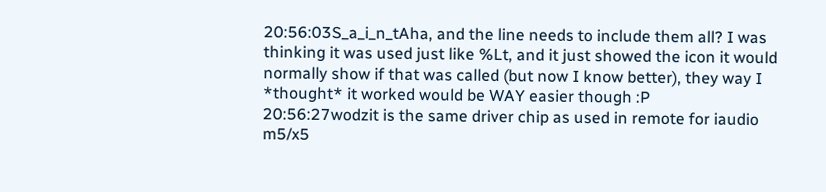20:56:03S_a_i_n_tAha, and the line needs to include them all? I was thinking it was used just like %Lt, and it just showed the icon it would normally show if that was called (but now I know better), they way I *thought* it worked would be WAY easier though :P
20:56:27wodzit is the same driver chip as used in remote for iaudio m5/x5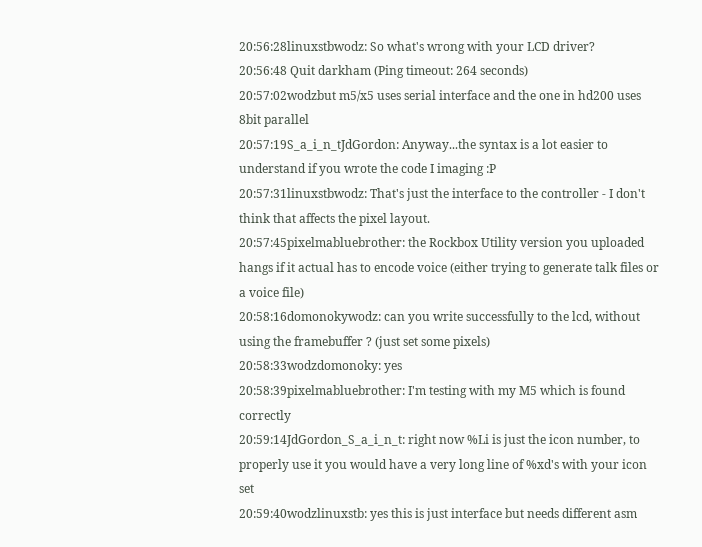20:56:28linuxstbwodz: So what's wrong with your LCD driver?
20:56:48 Quit darkham (Ping timeout: 264 seconds)
20:57:02wodzbut m5/x5 uses serial interface and the one in hd200 uses 8bit parallel
20:57:19S_a_i_n_tJdGordon: Anyway...the syntax is a lot easier to understand if you wrote the code I imaging :P
20:57:31linuxstbwodz: That's just the interface to the controller - I don't think that affects the pixel layout.
20:57:45pixelmabluebrother: the Rockbox Utility version you uploaded hangs if it actual has to encode voice (either trying to generate talk files or a voice file)
20:58:16domonokywodz: can you write successfully to the lcd, without using the framebuffer ? (just set some pixels)
20:58:33wodzdomonoky: yes
20:58:39pixelmabluebrother: I'm testing with my M5 which is found correctly
20:59:14JdGordon_S_a_i_n_t: right now %Li is just the icon number, to properly use it you would have a very long line of %xd's with your icon set
20:59:40wodzlinuxstb: yes this is just interface but needs different asm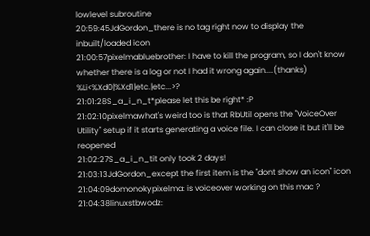lowlevel subroutine
20:59:45JdGordon_there is no tag right now to display the inbuilt/loaded icon
21:00:57pixelmabluebrother: I have to kill the program, so I don't know whether there is a log or not I had it wrong again....(thanks) %Li<%Xd0|%Xd1|etc.|etc...>?
21:01:28S_a_i_n_t*please let this be right* :P
21:02:10pixelmawhat's weird too is that RbUtil opens the "VoiceOver Utility" setup if it starts generating a voice file. I can close it but it'll be reopened
21:02:27S_a_i_n_tit only took 2 days!
21:03:13JdGordon_except the first item is the "dont show an icon" icon
21:04:09domonokypixelma: is voiceover working on this mac ?
21:04:38linuxstbwodz: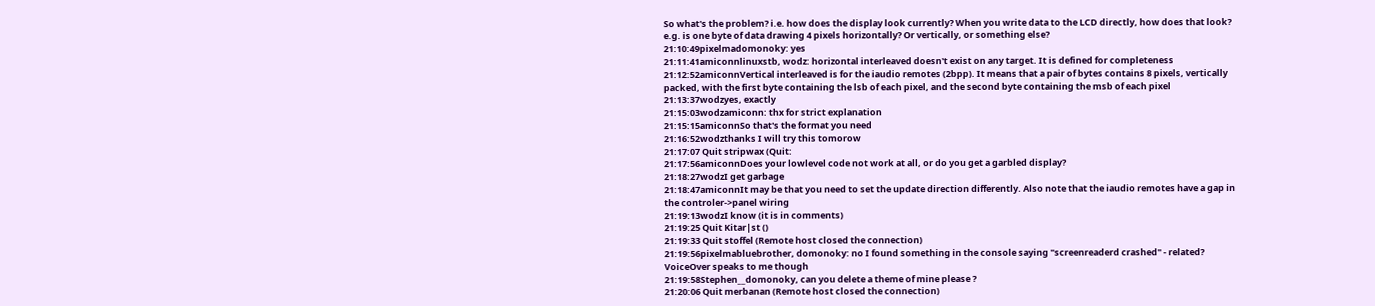So what's the problem? i.e. how does the display look currently? When you write data to the LCD directly, how does that look? e.g. is one byte of data drawing 4 pixels horizontally? Or vertically, or something else?
21:10:49pixelmadomonoky: yes
21:11:41amiconnlinuxstb, wodz: horizontal interleaved doesn't exist on any target. It is defined for completeness
21:12:52amiconnVertical interleaved is for the iaudio remotes (2bpp). It means that a pair of bytes contains 8 pixels, vertically packed, with the first byte containing the lsb of each pixel, and the second byte containing the msb of each pixel
21:13:37wodzyes, exactly
21:15:03wodzamiconn: thx for strict explanation
21:15:15amiconnSo that's the format you need
21:16:52wodzthanks I will try this tomorow
21:17:07 Quit stripwax (Quit:
21:17:56amiconnDoes your lowlevel code not work at all, or do you get a garbled display?
21:18:27wodzI get garbage
21:18:47amiconnIt may be that you need to set the update direction differently. Also note that the iaudio remotes have a gap in the controler->panel wiring
21:19:13wodzI know (it is in comments)
21:19:25 Quit Kitar|st ()
21:19:33 Quit stoffel (Remote host closed the connection)
21:19:56pixelmabluebrother, domonoky: no I found something in the console saying "screenreaderd crashed" - related? VoiceOver speaks to me though
21:19:58Stephen__domonoky, can you delete a theme of mine please ?
21:20:06 Quit merbanan (Remote host closed the connection)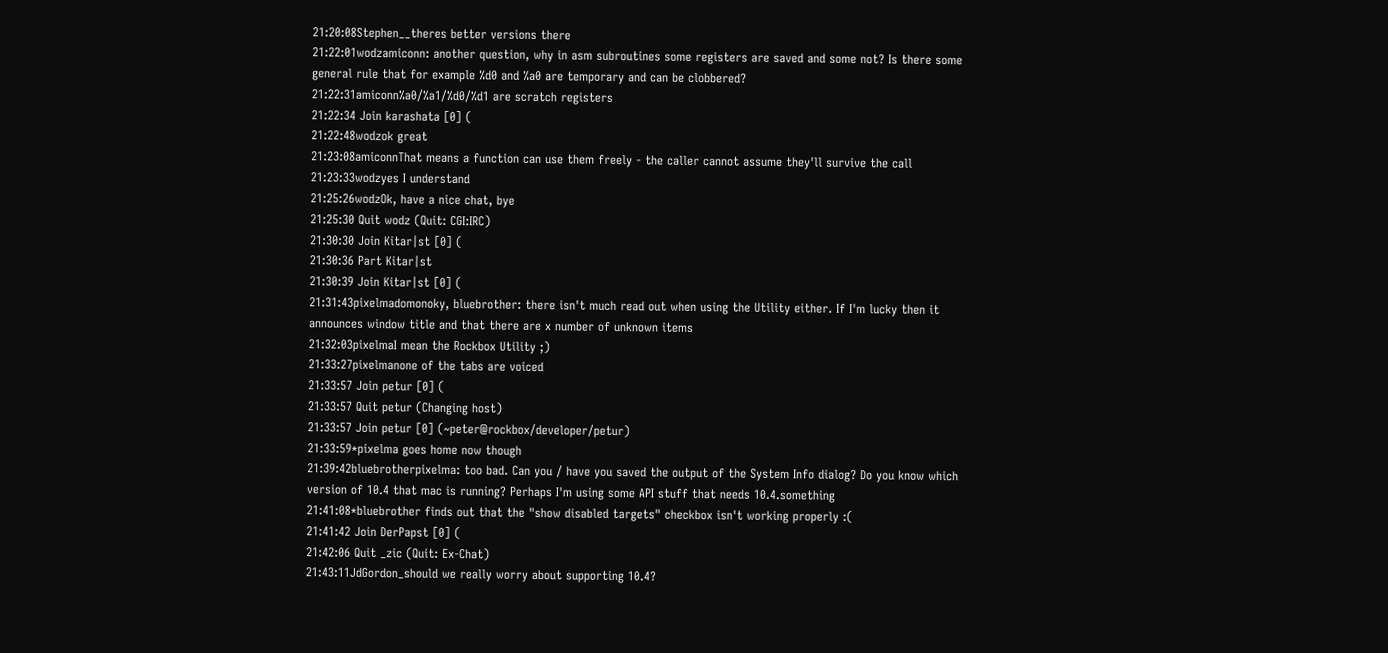21:20:08Stephen__theres better versions there
21:22:01wodzamiconn: another question, why in asm subroutines some registers are saved and some not? Is there some general rule that for example %d0 and %a0 are temporary and can be clobbered?
21:22:31amiconn%a0/%a1/%d0/%d1 are scratch registers
21:22:34 Join karashata [0] (
21:22:48wodzok great
21:23:08amiconnThat means a function can use them freely - the caller cannot assume they'll survive the call
21:23:33wodzyes I understand
21:25:26wodzOk, have a nice chat, bye
21:25:30 Quit wodz (Quit: CGI:IRC)
21:30:30 Join Kitar|st [0] (
21:30:36 Part Kitar|st
21:30:39 Join Kitar|st [0] (
21:31:43pixelmadomonoky, bluebrother: there isn't much read out when using the Utility either. If I'm lucky then it announces window title and that there are x number of unknown items
21:32:03pixelmaI mean the Rockbox Utility ;)
21:33:27pixelmanone of the tabs are voiced
21:33:57 Join petur [0] (
21:33:57 Quit petur (Changing host)
21:33:57 Join petur [0] (~peter@rockbox/developer/petur)
21:33:59*pixelma goes home now though
21:39:42bluebrotherpixelma: too bad. Can you / have you saved the output of the System Info dialog? Do you know which version of 10.4 that mac is running? Perhaps I'm using some API stuff that needs 10.4.something
21:41:08*bluebrother finds out that the "show disabled targets" checkbox isn't working properly :(
21:41:42 Join DerPapst [0] (
21:42:06 Quit _zic (Quit: Ex-Chat)
21:43:11JdGordon_should we really worry about supporting 10.4?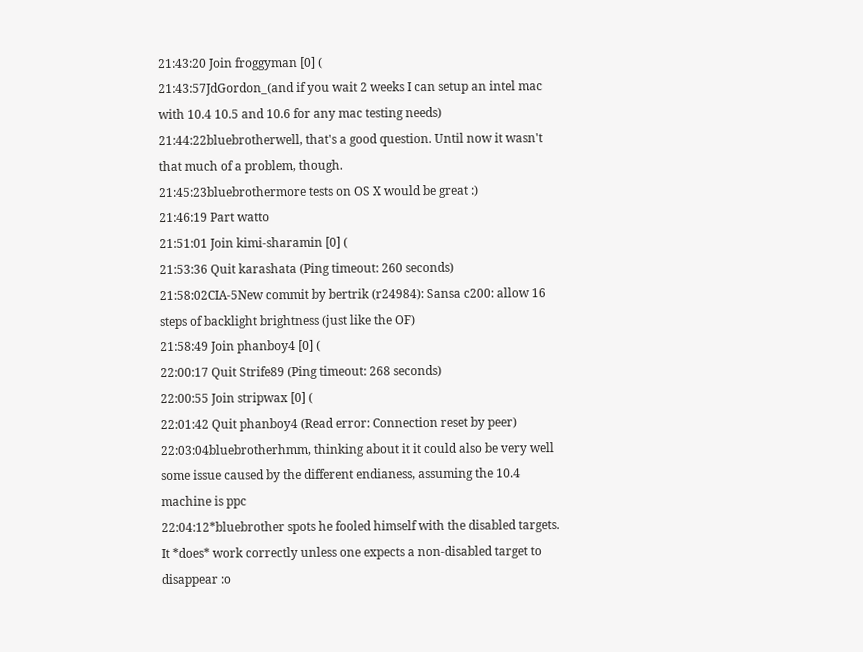21:43:20 Join froggyman [0] (
21:43:57JdGordon_(and if you wait 2 weeks I can setup an intel mac with 10.4 10.5 and 10.6 for any mac testing needs)
21:44:22bluebrotherwell, that's a good question. Until now it wasn't that much of a problem, though.
21:45:23bluebrothermore tests on OS X would be great :)
21:46:19 Part watto
21:51:01 Join kimi-sharamin [0] (
21:53:36 Quit karashata (Ping timeout: 260 seconds)
21:58:02CIA-5New commit by bertrik (r24984): Sansa c200: allow 16 steps of backlight brightness (just like the OF)
21:58:49 Join phanboy4 [0] (
22:00:17 Quit Strife89 (Ping timeout: 268 seconds)
22:00:55 Join stripwax [0] (
22:01:42 Quit phanboy4 (Read error: Connection reset by peer)
22:03:04bluebrotherhmm, thinking about it it could also be very well some issue caused by the different endianess, assuming the 10.4 machine is ppc
22:04:12*bluebrother spots he fooled himself with the disabled targets. It *does* work correctly unless one expects a non-disabled target to disappear :o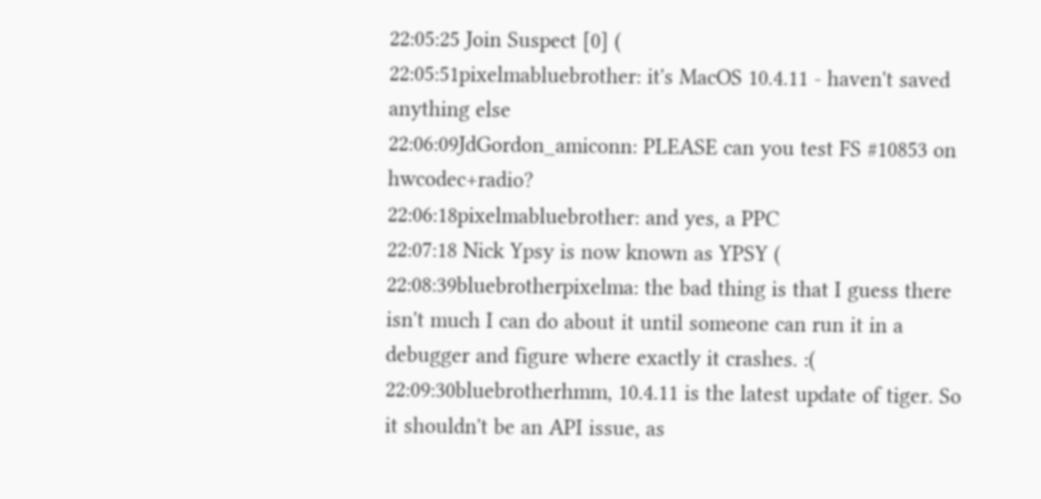22:05:25 Join Suspect [0] (
22:05:51pixelmabluebrother: it's MacOS 10.4.11 - haven't saved anything else
22:06:09JdGordon_amiconn: PLEASE can you test FS #10853 on hwcodec+radio?
22:06:18pixelmabluebrother: and yes, a PPC
22:07:18 Nick Ypsy is now known as YPSY (
22:08:39bluebrotherpixelma: the bad thing is that I guess there isn't much I can do about it until someone can run it in a debugger and figure where exactly it crashes. :(
22:09:30bluebrotherhmm, 10.4.11 is the latest update of tiger. So it shouldn't be an API issue, as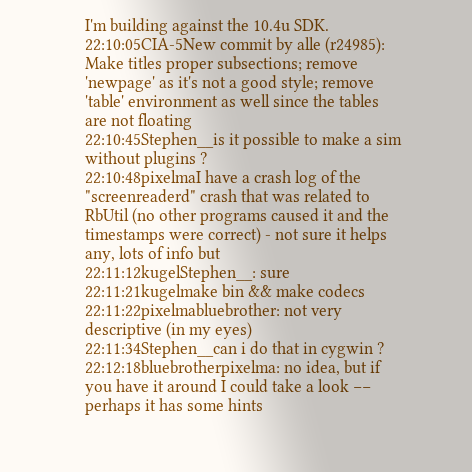I'm building against the 10.4u SDK.
22:10:05CIA-5New commit by alle (r24985): Make titles proper subsections; remove 'newpage' as it's not a good style; remove 'table' environment as well since the tables are not floating
22:10:45Stephen__is it possible to make a sim without plugins ?
22:10:48pixelmaI have a crash log of the "screenreaderd" crash that was related to RbUtil (no other programs caused it and the timestamps were correct) - not sure it helps any, lots of info but
22:11:12kugelStephen__: sure
22:11:21kugelmake bin && make codecs
22:11:22pixelmabluebrother: not very descriptive (in my eyes)
22:11:34Stephen__can i do that in cygwin ?
22:12:18bluebrotherpixelma: no idea, but if you have it around I could take a look −− perhaps it has some hints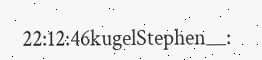22:12:46kugelStephen__: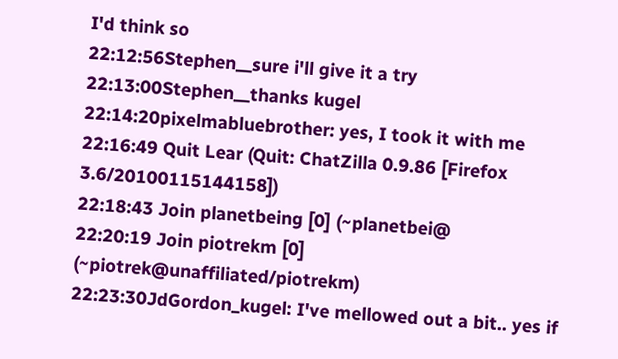I'd think so
22:12:56Stephen__sure i'll give it a try
22:13:00Stephen__thanks kugel
22:14:20pixelmabluebrother: yes, I took it with me
22:16:49 Quit Lear (Quit: ChatZilla 0.9.86 [Firefox 3.6/20100115144158])
22:18:43 Join planetbeing [0] (~planetbei@
22:20:19 Join piotrekm [0] (~piotrek@unaffiliated/piotrekm)
22:23:30JdGordon_kugel: I've mellowed out a bit.. yes if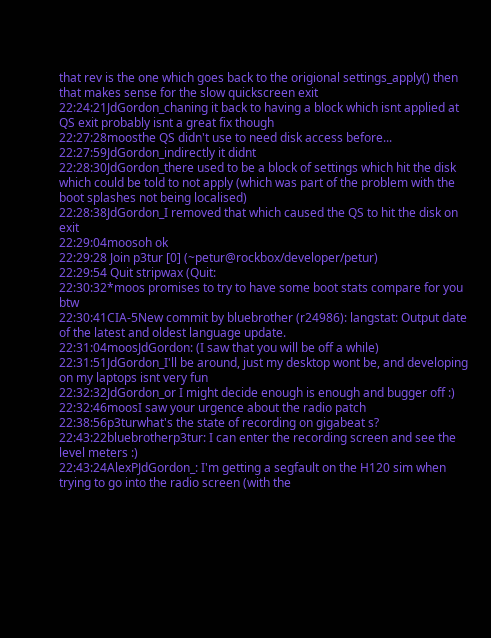that rev is the one which goes back to the origional settings_apply() then that makes sense for the slow quickscreen exit
22:24:21JdGordon_chaning it back to having a block which isnt applied at QS exit probably isnt a great fix though
22:27:28moosthe QS didn't use to need disk access before...
22:27:59JdGordon_indirectly it didnt
22:28:30JdGordon_there used to be a block of settings which hit the disk which could be told to not apply (which was part of the problem with the boot splashes not being localised)
22:28:38JdGordon_I removed that which caused the QS to hit the disk on exit
22:29:04moosoh ok
22:29:28 Join p3tur [0] (~petur@rockbox/developer/petur)
22:29:54 Quit stripwax (Quit:
22:30:32*moos promises to try to have some boot stats compare for you btw
22:30:41CIA-5New commit by bluebrother (r24986): langstat: Output date of the latest and oldest language update.
22:31:04moosJdGordon: (I saw that you will be off a while)
22:31:51JdGordon_I'll be around, just my desktop wont be, and developing on my laptops isnt very fun
22:32:32JdGordon_or I might decide enough is enough and bugger off :)
22:32:46moosI saw your urgence about the radio patch
22:38:56p3turwhat's the state of recording on gigabeat s?
22:43:22bluebrotherp3tur: I can enter the recording screen and see the level meters :)
22:43:24AlexPJdGordon_: I'm getting a segfault on the H120 sim when trying to go into the radio screen (with the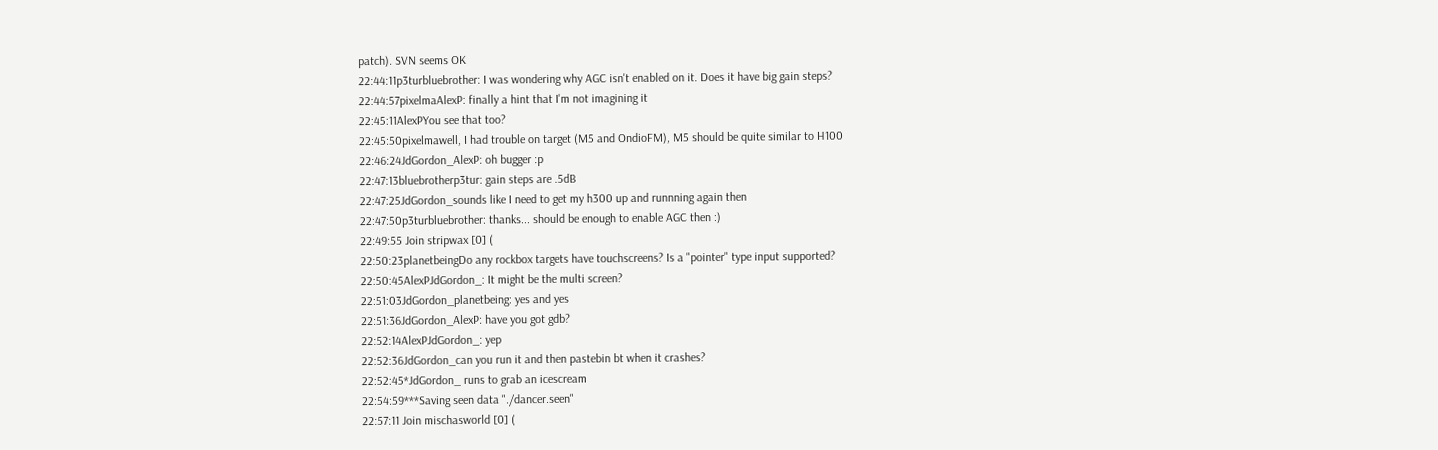patch). SVN seems OK
22:44:11p3turbluebrother: I was wondering why AGC isn't enabled on it. Does it have big gain steps?
22:44:57pixelmaAlexP: finally a hint that I'm not imagining it
22:45:11AlexPYou see that too?
22:45:50pixelmawell, I had trouble on target (M5 and OndioFM), M5 should be quite similar to H100
22:46:24JdGordon_AlexP: oh bugger :p
22:47:13bluebrotherp3tur: gain steps are .5dB
22:47:25JdGordon_sounds like I need to get my h300 up and runnning again then
22:47:50p3turbluebrother: thanks... should be enough to enable AGC then :)
22:49:55 Join stripwax [0] (
22:50:23planetbeingDo any rockbox targets have touchscreens? Is a "pointer" type input supported?
22:50:45AlexPJdGordon_: It might be the multi screen?
22:51:03JdGordon_planetbeing: yes and yes
22:51:36JdGordon_AlexP: have you got gdb?
22:52:14AlexPJdGordon_: yep
22:52:36JdGordon_can you run it and then pastebin bt when it crashes?
22:52:45*JdGordon_ runs to grab an icescream
22:54:59***Saving seen data "./dancer.seen"
22:57:11 Join mischasworld [0] (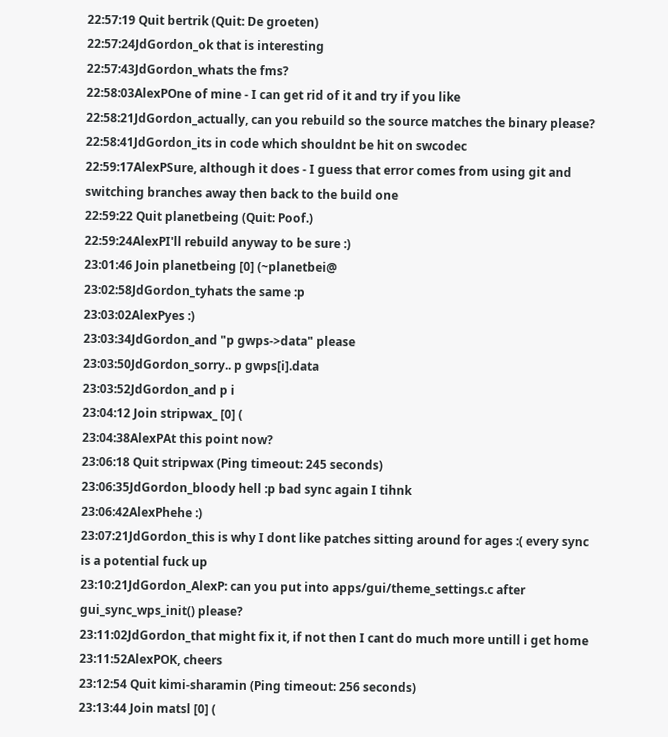22:57:19 Quit bertrik (Quit: De groeten)
22:57:24JdGordon_ok that is interesting
22:57:43JdGordon_whats the fms?
22:58:03AlexPOne of mine - I can get rid of it and try if you like
22:58:21JdGordon_actually, can you rebuild so the source matches the binary please?
22:58:41JdGordon_its in code which shouldnt be hit on swcodec
22:59:17AlexPSure, although it does - I guess that error comes from using git and switching branches away then back to the build one
22:59:22 Quit planetbeing (Quit: Poof.)
22:59:24AlexPI'll rebuild anyway to be sure :)
23:01:46 Join planetbeing [0] (~planetbei@
23:02:58JdGordon_tyhats the same :p
23:03:02AlexPyes :)
23:03:34JdGordon_and "p gwps->data" please
23:03:50JdGordon_sorry.. p gwps[i].data
23:03:52JdGordon_and p i
23:04:12 Join stripwax_ [0] (
23:04:38AlexPAt this point now?
23:06:18 Quit stripwax (Ping timeout: 245 seconds)
23:06:35JdGordon_bloody hell :p bad sync again I tihnk
23:06:42AlexPhehe :)
23:07:21JdGordon_this is why I dont like patches sitting around for ages :( every sync is a potential fuck up
23:10:21JdGordon_AlexP: can you put into apps/gui/theme_settings.c after gui_sync_wps_init() please?
23:11:02JdGordon_that might fix it, if not then I cant do much more untill i get home
23:11:52AlexPOK, cheers
23:12:54 Quit kimi-sharamin (Ping timeout: 256 seconds)
23:13:44 Join matsl [0] (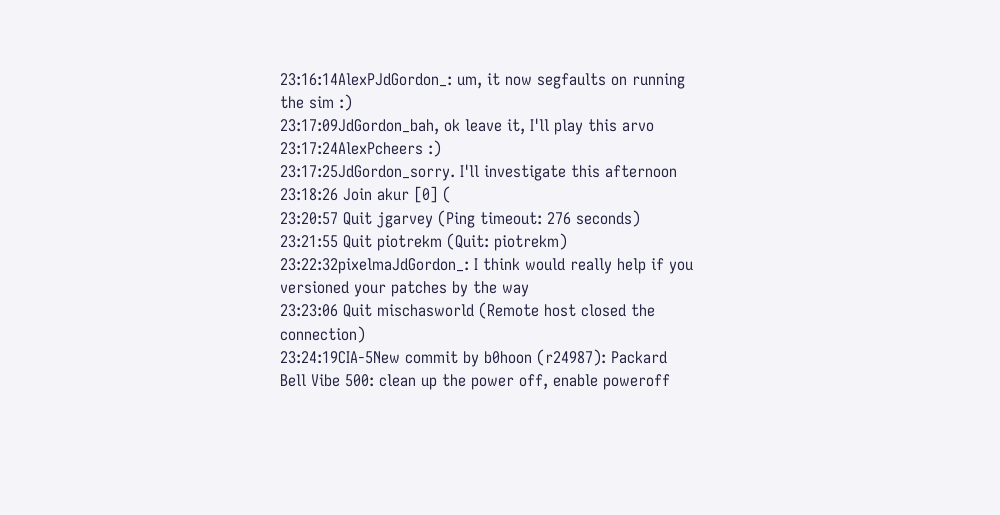23:16:14AlexPJdGordon_: um, it now segfaults on running the sim :)
23:17:09JdGordon_bah, ok leave it, I'll play this arvo
23:17:24AlexPcheers :)
23:17:25JdGordon_sorry. I'll investigate this afternoon
23:18:26 Join akur [0] (
23:20:57 Quit jgarvey (Ping timeout: 276 seconds)
23:21:55 Quit piotrekm (Quit: piotrekm)
23:22:32pixelmaJdGordon_: I think would really help if you versioned your patches by the way
23:23:06 Quit mischasworld (Remote host closed the connection)
23:24:19CIA-5New commit by b0hoon (r24987): Packard Bell Vibe 500: clean up the power off, enable poweroff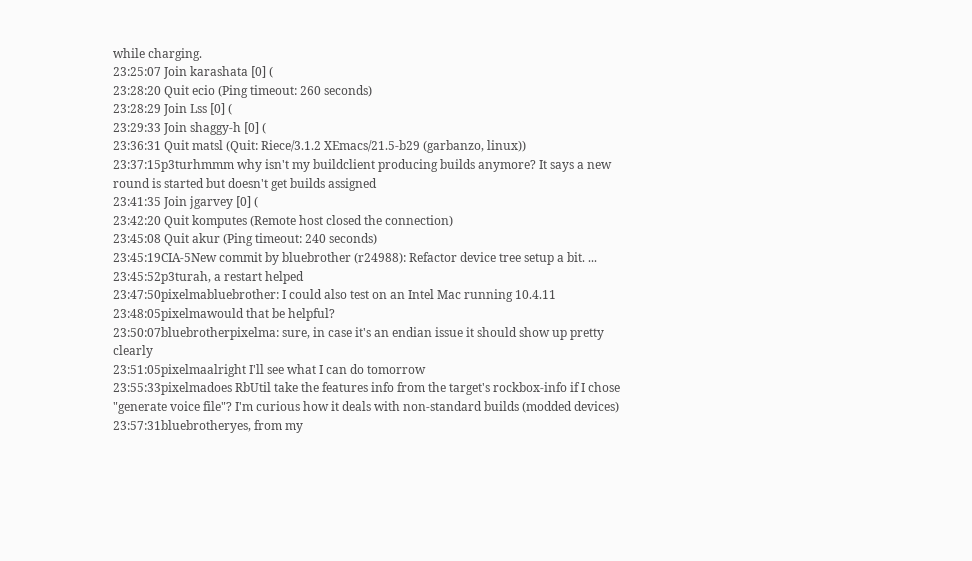while charging.
23:25:07 Join karashata [0] (
23:28:20 Quit ecio (Ping timeout: 260 seconds)
23:28:29 Join Lss [0] (
23:29:33 Join shaggy-h [0] (
23:36:31 Quit matsl (Quit: Riece/3.1.2 XEmacs/21.5-b29 (garbanzo, linux))
23:37:15p3turhmmm why isn't my buildclient producing builds anymore? It says a new round is started but doesn't get builds assigned
23:41:35 Join jgarvey [0] (
23:42:20 Quit komputes (Remote host closed the connection)
23:45:08 Quit akur (Ping timeout: 240 seconds)
23:45:19CIA-5New commit by bluebrother (r24988): Refactor device tree setup a bit. ...
23:45:52p3turah, a restart helped
23:47:50pixelmabluebrother: I could also test on an Intel Mac running 10.4.11
23:48:05pixelmawould that be helpful?
23:50:07bluebrotherpixelma: sure, in case it's an endian issue it should show up pretty clearly
23:51:05pixelmaalright I'll see what I can do tomorrow
23:55:33pixelmadoes RbUtil take the features info from the target's rockbox-info if I chose "generate voice file"? I'm curious how it deals with non-standard builds (modded devices)
23:57:31bluebrotheryes, from my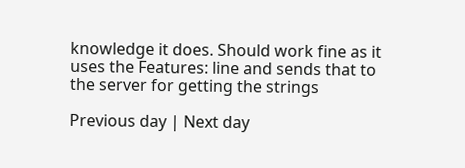knowledge it does. Should work fine as it uses the Features: line and sends that to the server for getting the strings

Previous day | Next day